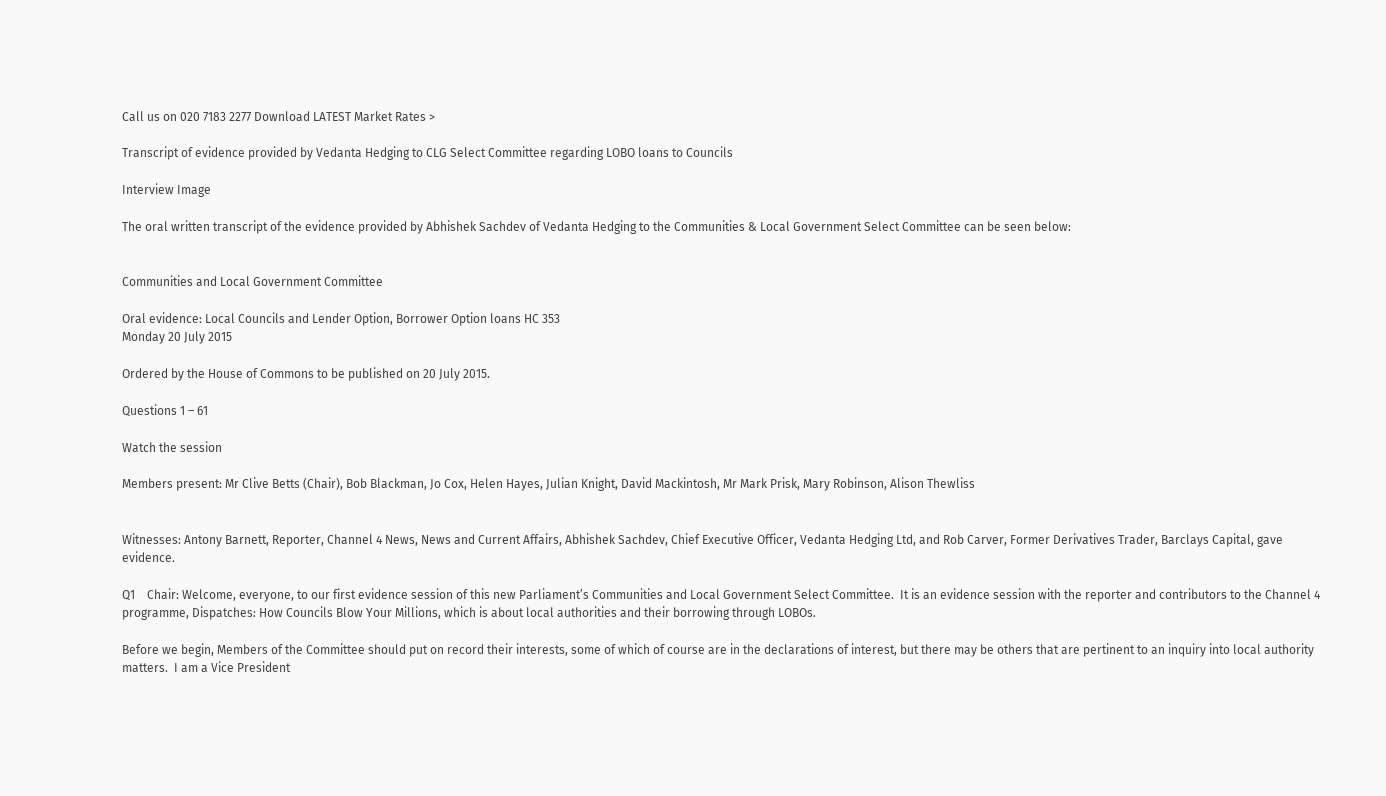Call us on 020 7183 2277 Download LATEST Market Rates >

Transcript of evidence provided by Vedanta Hedging to CLG Select Committee regarding LOBO loans to Councils

Interview Image

The oral written transcript of the evidence provided by Abhishek Sachdev of Vedanta Hedging to the Communities & Local Government Select Committee can be seen below:


Communities and Local Government Committee

Oral evidence: Local Councils and Lender Option, Borrower Option loans HC 353
Monday 20 July 2015

Ordered by the House of Commons to be published on 20 July 2015.

Questions 1 – 61

Watch the session

Members present: Mr Clive Betts (Chair), Bob Blackman, Jo Cox, Helen Hayes, Julian Knight, David Mackintosh, Mr Mark Prisk, Mary Robinson, Alison Thewliss


Witnesses: Antony Barnett, Reporter, Channel 4 News, News and Current Affairs, Abhishek Sachdev, Chief Executive Officer, Vedanta Hedging Ltd, and Rob Carver, Former Derivatives Trader, Barclays Capital, gave evidence.

Q1    Chair: Welcome, everyone, to our first evidence session of this new Parliament’s Communities and Local Government Select Committee.  It is an evidence session with the reporter and contributors to the Channel 4 programme, Dispatches: How Councils Blow Your Millions, which is about local authorities and their borrowing through LOBOs.

Before we begin, Members of the Committee should put on record their interests, some of which of course are in the declarations of interest, but there may be others that are pertinent to an inquiry into local authority matters.  I am a Vice President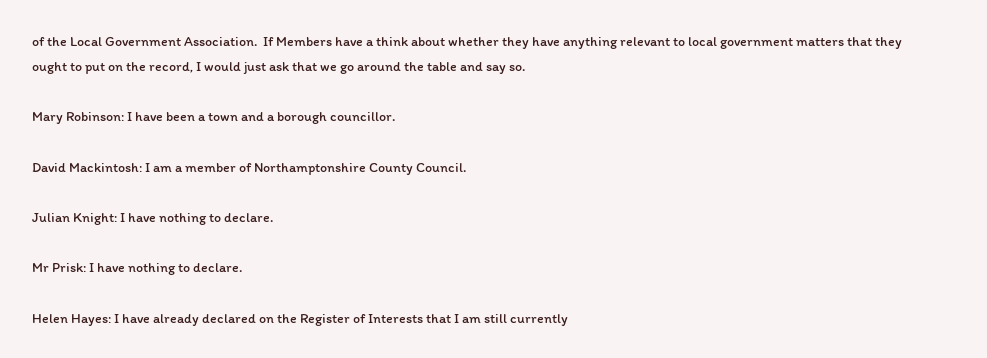of the Local Government Association.  If Members have a think about whether they have anything relevant to local government matters that they ought to put on the record, I would just ask that we go around the table and say so.

Mary Robinson: I have been a town and a borough councillor.

David Mackintosh: I am a member of Northamptonshire County Council.

Julian Knight: I have nothing to declare.

Mr Prisk: I have nothing to declare.

Helen Hayes: I have already declared on the Register of Interests that I am still currently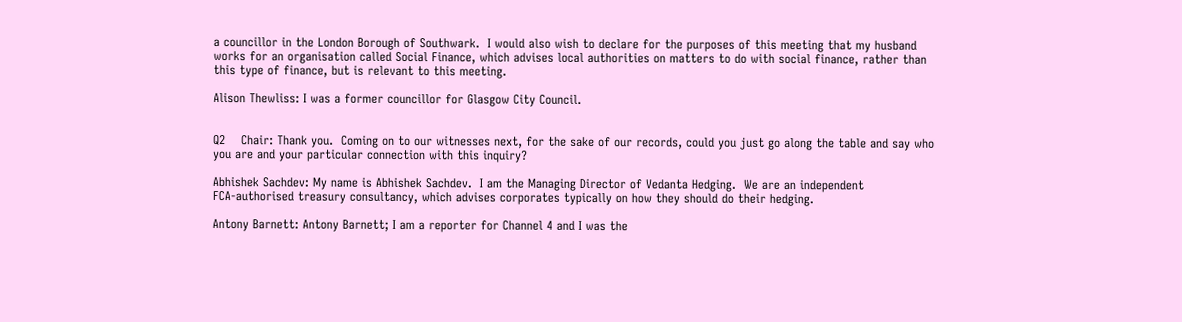a councillor in the London Borough of Southwark.  I would also wish to declare for the purposes of this meeting that my husband works for an organisation called Social Finance, which advises local authorities on matters to do with social finance, rather than this type of finance, but is relevant to this meeting.

Alison Thewliss: I was a former councillor for Glasgow City Council.


Q2    Chair: Thank you.  Coming on to our witnesses next, for the sake of our records, could you just go along the table and say who you are and your particular connection with this inquiry?

Abhishek Sachdev: My name is Abhishek Sachdev.  I am the Managing Director of Vedanta Hedging.  We are an independent FCA‑authorised treasury consultancy, which advises corporates typically on how they should do their hedging.

Antony Barnett: Antony Barnett; I am a reporter for Channel 4 and I was the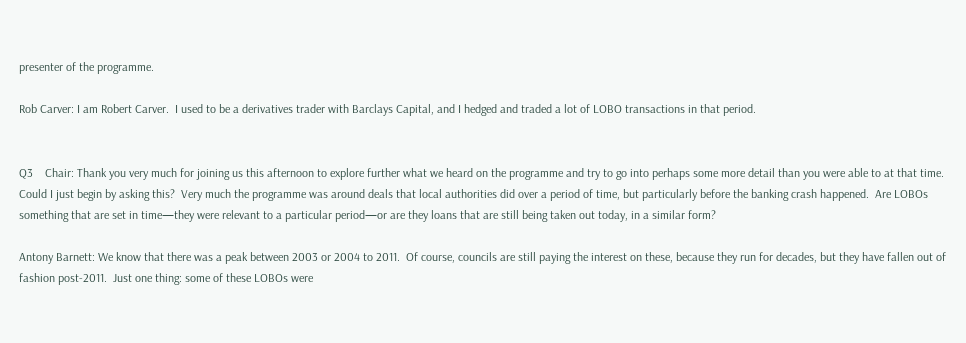presenter of the programme.

Rob Carver: I am Robert Carver.  I used to be a derivatives trader with Barclays Capital, and I hedged and traded a lot of LOBO transactions in that period.


Q3    Chair: Thank you very much for joining us this afternoon to explore further what we heard on the programme and try to go into perhaps some more detail than you were able to at that time.  Could I just begin by asking this?  Very much the programme was around deals that local authorities did over a period of time, but particularly before the banking crash happened.  Are LOBOs something that are set in time—they were relevant to a particular period—or are they loans that are still being taken out today, in a similar form?

Antony Barnett: We know that there was a peak between 2003 or 2004 to 2011.  Of course, councils are still paying the interest on these, because they run for decades, but they have fallen out of fashion post‑2011.  Just one thing: some of these LOBOs were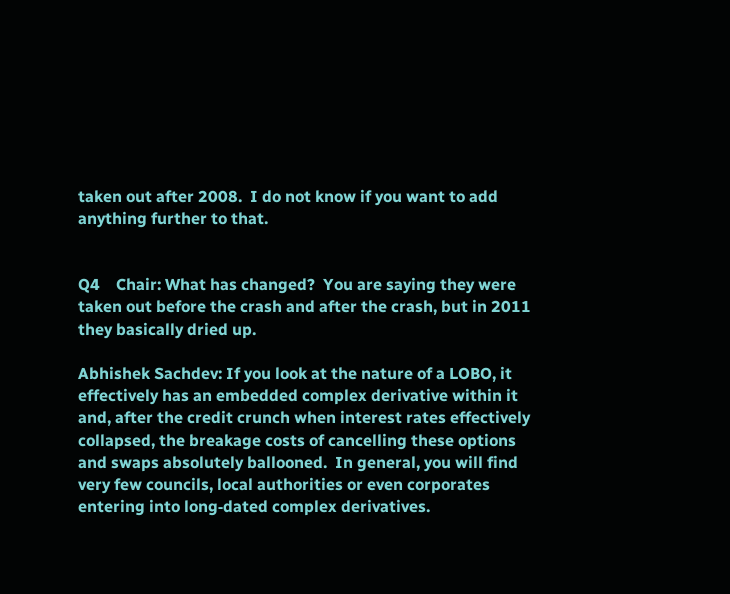taken out after 2008.  I do not know if you want to add anything further to that.


Q4    Chair: What has changed?  You are saying they were taken out before the crash and after the crash, but in 2011 they basically dried up.

Abhishek Sachdev: If you look at the nature of a LOBO, it effectively has an embedded complex derivative within it and, after the credit crunch when interest rates effectively collapsed, the breakage costs of cancelling these options and swaps absolutely ballooned.  In general, you will find very few councils, local authorities or even corporates entering into long‑dated complex derivatives.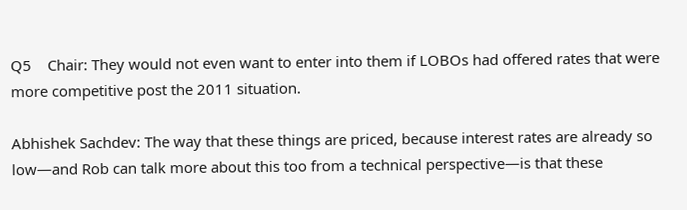Q5    Chair: They would not even want to enter into them if LOBOs had offered rates that were more competitive post the 2011 situation.

Abhishek Sachdev: The way that these things are priced, because interest rates are already so low—and Rob can talk more about this too from a technical perspective—is that these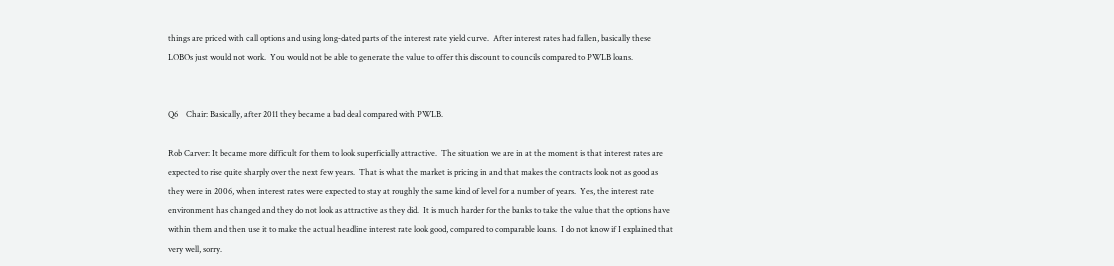things are priced with call options and using long‑dated parts of the interest rate yield curve.  After interest rates had fallen, basically these LOBOs just would not work.  You would not be able to generate the value to offer this discount to councils compared to PWLB loans.


Q6    Chair: Basically, after 2011 they became a bad deal compared with PWLB.

Rob Carver: It became more difficult for them to look superficially attractive.  The situation we are in at the moment is that interest rates are expected to rise quite sharply over the next few years.  That is what the market is pricing in and that makes the contracts look not as good as they were in 2006, when interest rates were expected to stay at roughly the same kind of level for a number of years.  Yes, the interest rate environment has changed and they do not look as attractive as they did.  It is much harder for the banks to take the value that the options have within them and then use it to make the actual headline interest rate look good, compared to comparable loans.  I do not know if I explained that very well, sorry.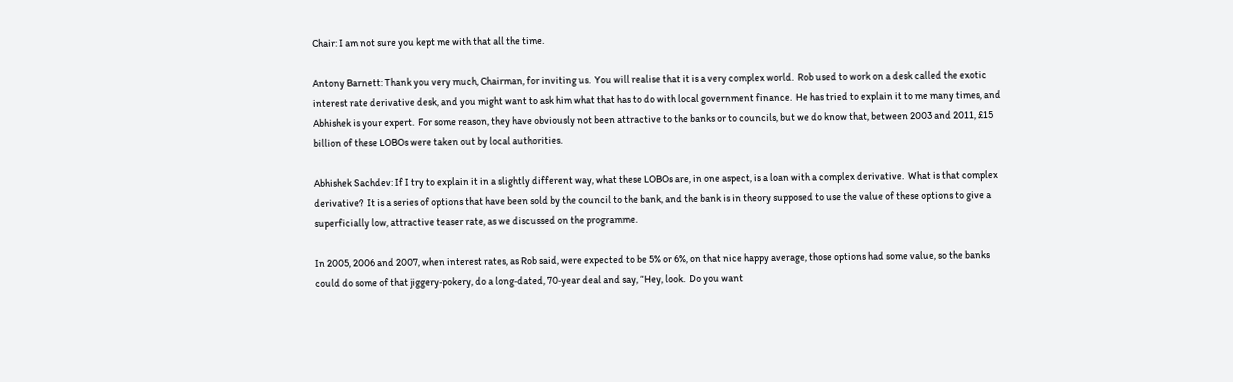Chair: I am not sure you kept me with that all the time.

Antony Barnett: Thank you very much, Chairman, for inviting us.  You will realise that it is a very complex world.  Rob used to work on a desk called the exotic interest rate derivative desk, and you might want to ask him what that has to do with local government finance.  He has tried to explain it to me many times, and Abhishek is your expert.  For some reason, they have obviously not been attractive to the banks or to councils, but we do know that, between 2003 and 2011, £15 billion of these LOBOs were taken out by local authorities.

Abhishek Sachdev: If I try to explain it in a slightly different way, what these LOBOs are, in one aspect, is a loan with a complex derivative.  What is that complex derivative?  It is a series of options that have been sold by the council to the bank, and the bank is in theory supposed to use the value of these options to give a superficially low, attractive teaser rate, as we discussed on the programme.

In 2005, 2006 and 2007, when interest rates, as Rob said, were expected to be 5% or 6%, on that nice happy average, those options had some value, so the banks could do some of that jiggery‑pokery, do a long‑dated, 70‑year deal and say, “Hey, look.  Do you want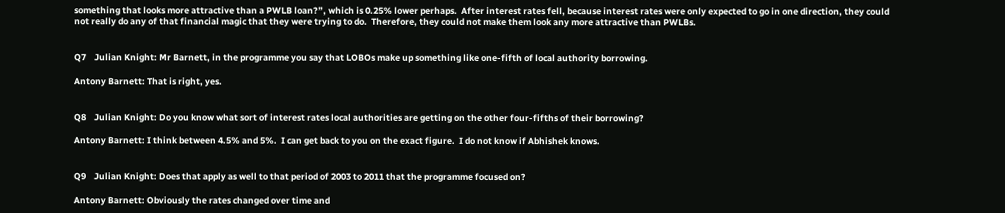something that looks more attractive than a PWLB loan?”, which is 0.25% lower perhaps.  After interest rates fell, because interest rates were only expected to go in one direction, they could not really do any of that financial magic that they were trying to do.  Therefore, they could not make them look any more attractive than PWLBs.


Q7    Julian Knight: Mr Barnett, in the programme you say that LOBOs make up something like one-fifth of local authority borrowing.

Antony Barnett: That is right, yes.


Q8    Julian Knight: Do you know what sort of interest rates local authorities are getting on the other four-fifths of their borrowing?

Antony Barnett: I think between 4.5% and 5%.  I can get back to you on the exact figure.  I do not know if Abhishek knows.


Q9    Julian Knight: Does that apply as well to that period of 2003 to 2011 that the programme focused on?

Antony Barnett: Obviously the rates changed over time and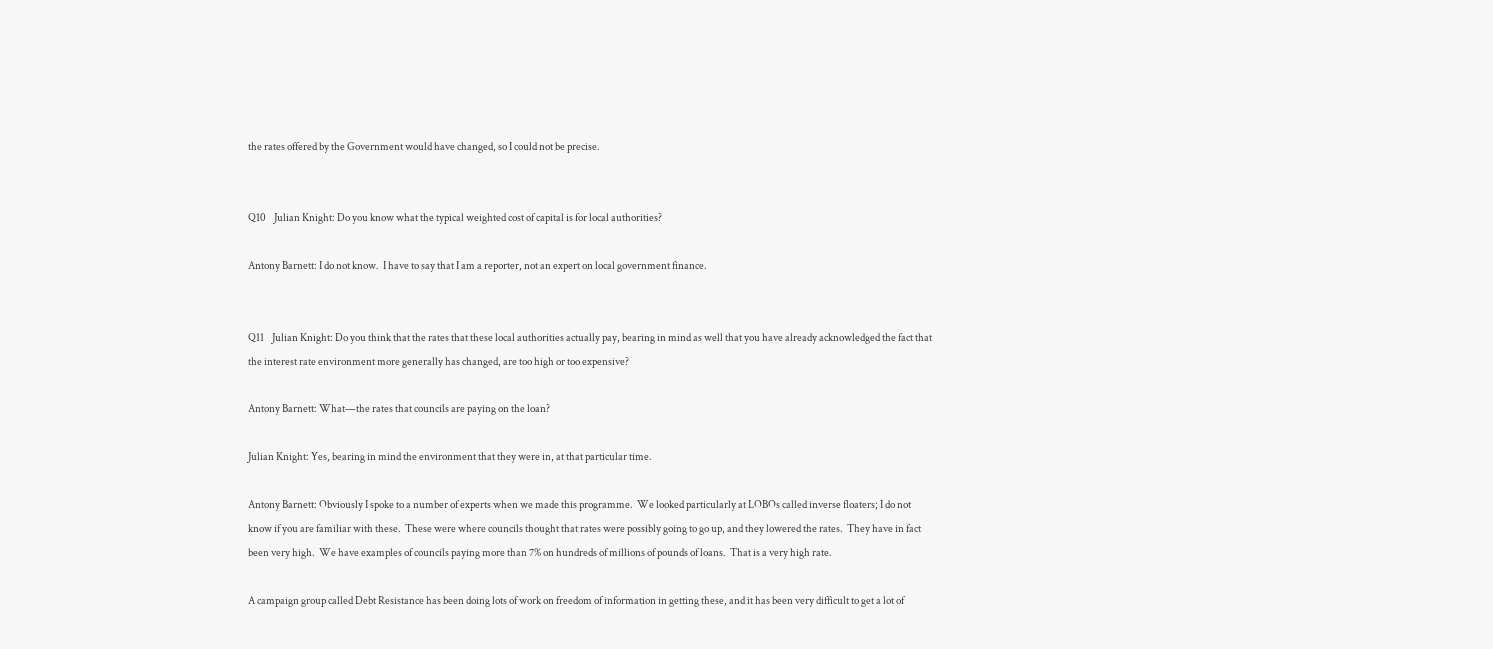the rates offered by the Government would have changed, so I could not be precise.


Q10    Julian Knight: Do you know what the typical weighted cost of capital is for local authorities?

Antony Barnett: I do not know.  I have to say that I am a reporter, not an expert on local government finance.


Q11    Julian Knight: Do you think that the rates that these local authorities actually pay, bearing in mind as well that you have already acknowledged the fact that the interest rate environment more generally has changed, are too high or too expensive?

Antony Barnett: What—the rates that councils are paying on the loan?

Julian Knight: Yes, bearing in mind the environment that they were in, at that particular time.

Antony Barnett: Obviously I spoke to a number of experts when we made this programme.  We looked particularly at LOBOs called inverse floaters; I do not know if you are familiar with these.  These were where councils thought that rates were possibly going to go up, and they lowered the rates.  They have in fact been very high.  We have examples of councils paying more than 7% on hundreds of millions of pounds of loans.  That is a very high rate.

A campaign group called Debt Resistance has been doing lots of work on freedom of information in getting these, and it has been very difficult to get a lot of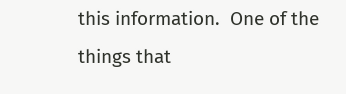this information.  One of the things that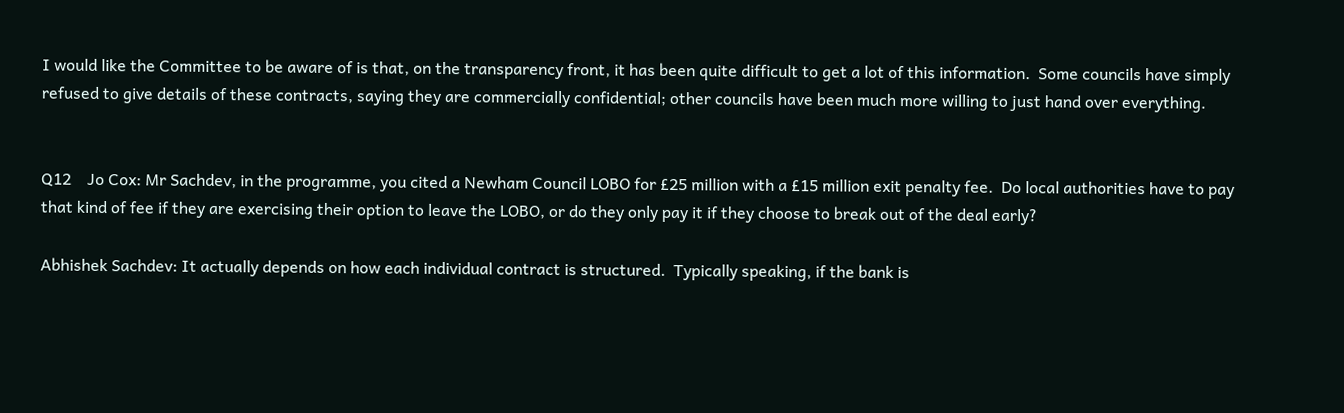I would like the Committee to be aware of is that, on the transparency front, it has been quite difficult to get a lot of this information.  Some councils have simply refused to give details of these contracts, saying they are commercially confidential; other councils have been much more willing to just hand over everything.


Q12    Jo Cox: Mr Sachdev, in the programme, you cited a Newham Council LOBO for £25 million with a £15 million exit penalty fee.  Do local authorities have to pay that kind of fee if they are exercising their option to leave the LOBO, or do they only pay it if they choose to break out of the deal early?

Abhishek Sachdev: It actually depends on how each individual contract is structured.  Typically speaking, if the bank is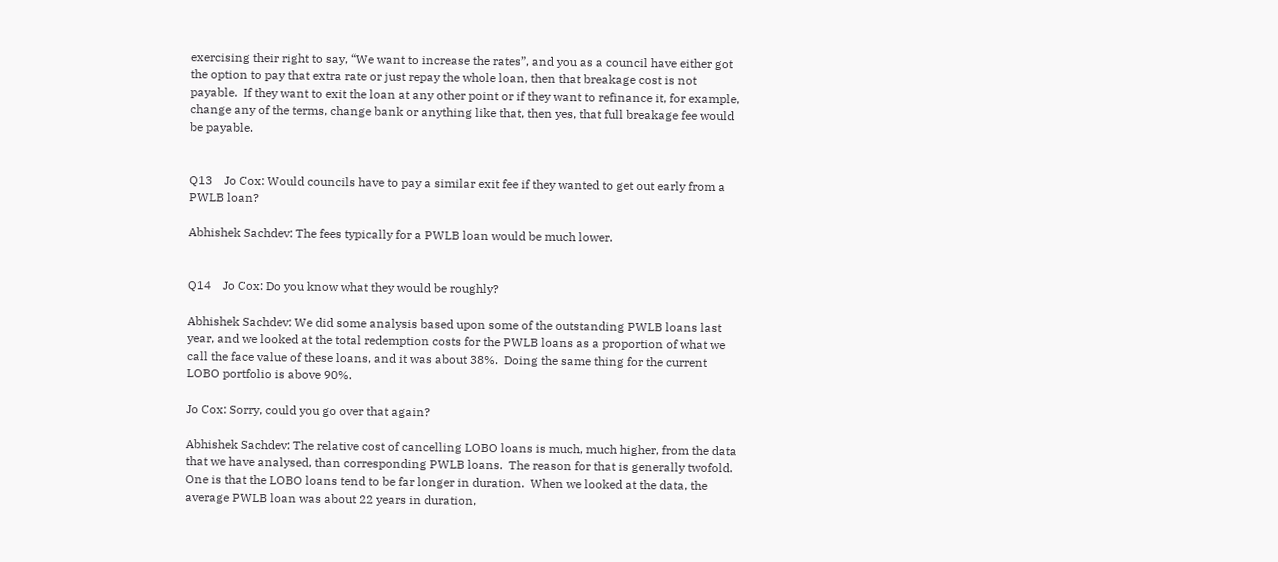exercising their right to say, “We want to increase the rates”, and you as a council have either got the option to pay that extra rate or just repay the whole loan, then that breakage cost is not payable.  If they want to exit the loan at any other point or if they want to refinance it, for example, change any of the terms, change bank or anything like that, then yes, that full breakage fee would be payable.


Q13    Jo Cox: Would councils have to pay a similar exit fee if they wanted to get out early from a PWLB loan?

Abhishek Sachdev: The fees typically for a PWLB loan would be much lower.


Q14    Jo Cox: Do you know what they would be roughly?

Abhishek Sachdev: We did some analysis based upon some of the outstanding PWLB loans last year, and we looked at the total redemption costs for the PWLB loans as a proportion of what we call the face value of these loans, and it was about 38%.  Doing the same thing for the current LOBO portfolio is above 90%.

Jo Cox: Sorry, could you go over that again?

Abhishek Sachdev: The relative cost of cancelling LOBO loans is much, much higher, from the data that we have analysed, than corresponding PWLB loans.  The reason for that is generally twofold.  One is that the LOBO loans tend to be far longer in duration.  When we looked at the data, the average PWLB loan was about 22 years in duration,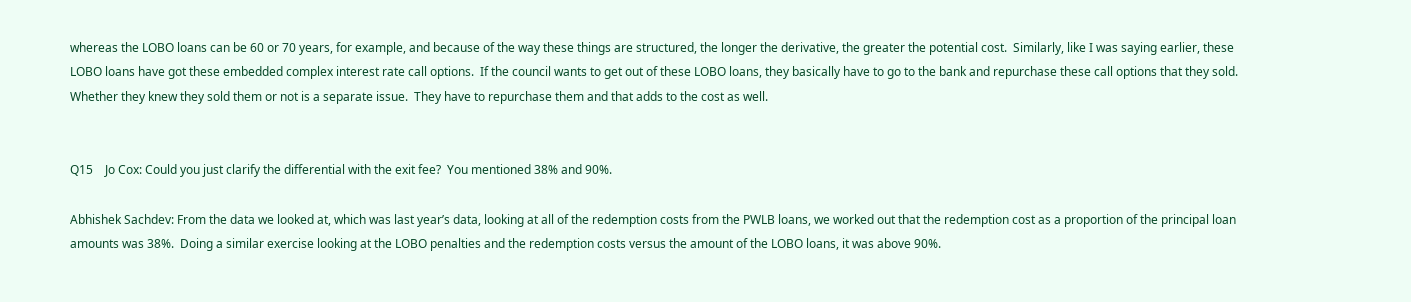whereas the LOBO loans can be 60 or 70 years, for example, and because of the way these things are structured, the longer the derivative, the greater the potential cost.  Similarly, like I was saying earlier, these LOBO loans have got these embedded complex interest rate call options.  If the council wants to get out of these LOBO loans, they basically have to go to the bank and repurchase these call options that they sold.  Whether they knew they sold them or not is a separate issue.  They have to repurchase them and that adds to the cost as well.


Q15    Jo Cox: Could you just clarify the differential with the exit fee?  You mentioned 38% and 90%.

Abhishek Sachdev: From the data we looked at, which was last year’s data, looking at all of the redemption costs from the PWLB loans, we worked out that the redemption cost as a proportion of the principal loan amounts was 38%.  Doing a similar exercise looking at the LOBO penalties and the redemption costs versus the amount of the LOBO loans, it was above 90%.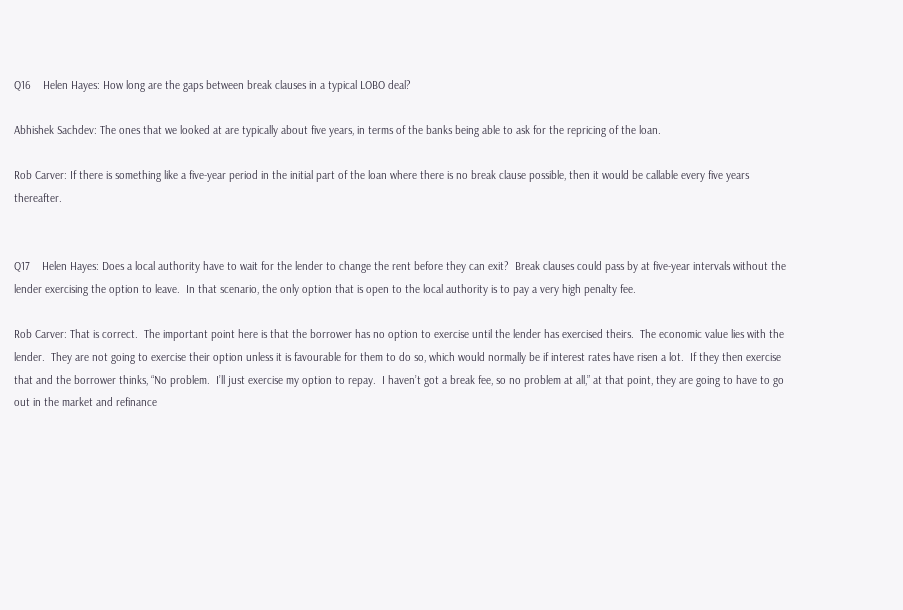Q16    Helen Hayes: How long are the gaps between break clauses in a typical LOBO deal?

Abhishek Sachdev: The ones that we looked at are typically about five years, in terms of the banks being able to ask for the repricing of the loan.

Rob Carver: If there is something like a five‑year period in the initial part of the loan where there is no break clause possible, then it would be callable every five years thereafter.


Q17    Helen Hayes: Does a local authority have to wait for the lender to change the rent before they can exit?  Break clauses could pass by at five‑year intervals without the lender exercising the option to leave.  In that scenario, the only option that is open to the local authority is to pay a very high penalty fee.

Rob Carver: That is correct.  The important point here is that the borrower has no option to exercise until the lender has exercised theirs.  The economic value lies with the lender.  They are not going to exercise their option unless it is favourable for them to do so, which would normally be if interest rates have risen a lot.  If they then exercise that and the borrower thinks, “No problem.  I’ll just exercise my option to repay.  I haven’t got a break fee, so no problem at all,” at that point, they are going to have to go out in the market and refinance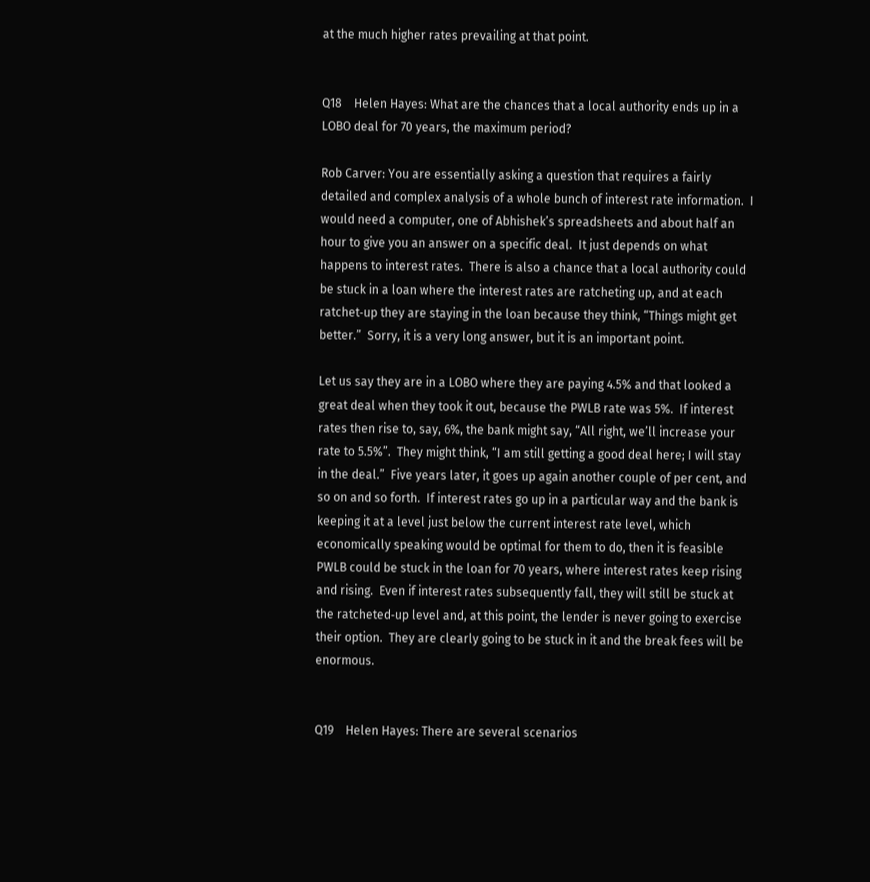at the much higher rates prevailing at that point.


Q18    Helen Hayes: What are the chances that a local authority ends up in a LOBO deal for 70 years, the maximum period?

Rob Carver: You are essentially asking a question that requires a fairly detailed and complex analysis of a whole bunch of interest rate information.  I would need a computer, one of Abhishek’s spreadsheets and about half an hour to give you an answer on a specific deal.  It just depends on what happens to interest rates.  There is also a chance that a local authority could be stuck in a loan where the interest rates are ratcheting up, and at each ratchet‑up they are staying in the loan because they think, “Things might get better.”  Sorry, it is a very long answer, but it is an important point.

Let us say they are in a LOBO where they are paying 4.5% and that looked a great deal when they took it out, because the PWLB rate was 5%.  If interest rates then rise to, say, 6%, the bank might say, “All right, we’ll increase your rate to 5.5%”.  They might think, “I am still getting a good deal here; I will stay in the deal.”  Five years later, it goes up again another couple of per cent, and so on and so forth.  If interest rates go up in a particular way and the bank is keeping it at a level just below the current interest rate level, which economically speaking would be optimal for them to do, then it is feasible PWLB could be stuck in the loan for 70 years, where interest rates keep rising and rising.  Even if interest rates subsequently fall, they will still be stuck at the ratcheted‑up level and, at this point, the lender is never going to exercise their option.  They are clearly going to be stuck in it and the break fees will be enormous.


Q19    Helen Hayes: There are several scenarios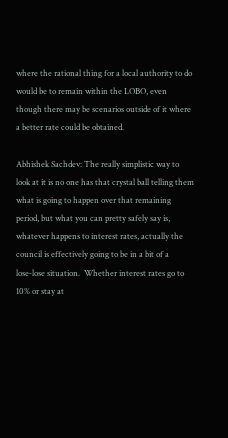where the rational thing for a local authority to do would be to remain within the LOBO, even though there may be scenarios outside of it where a better rate could be obtained.

Abhishek Sachdev: The really simplistic way to look at it is no one has that crystal ball telling them what is going to happen over that remaining period, but what you can pretty safely say is, whatever happens to interest rates, actually the council is effectively going to be in a bit of a lose‑lose situation.  Whether interest rates go to 10% or stay at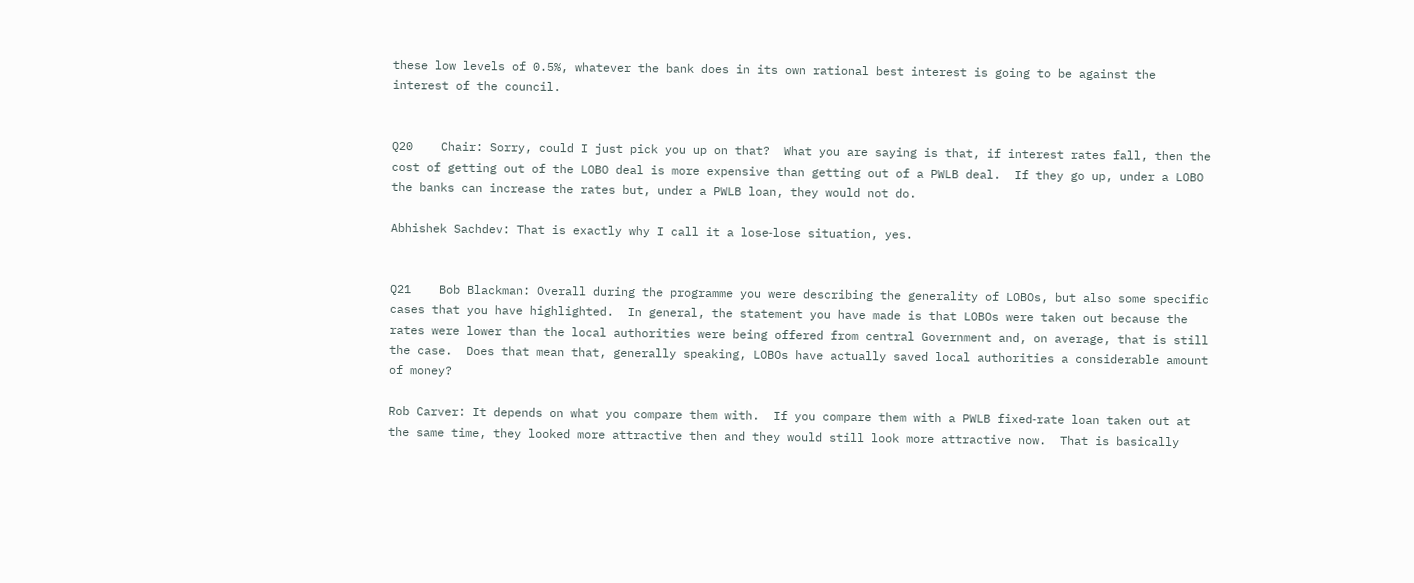these low levels of 0.5%, whatever the bank does in its own rational best interest is going to be against the interest of the council.


Q20    Chair: Sorry, could I just pick you up on that?  What you are saying is that, if interest rates fall, then the cost of getting out of the LOBO deal is more expensive than getting out of a PWLB deal.  If they go up, under a LOBO the banks can increase the rates but, under a PWLB loan, they would not do.

Abhishek Sachdev: That is exactly why I call it a lose‑lose situation, yes.


Q21    Bob Blackman: Overall during the programme you were describing the generality of LOBOs, but also some specific cases that you have highlighted.  In general, the statement you have made is that LOBOs were taken out because the rates were lower than the local authorities were being offered from central Government and, on average, that is still the case.  Does that mean that, generally speaking, LOBOs have actually saved local authorities a considerable amount of money?

Rob Carver: It depends on what you compare them with.  If you compare them with a PWLB fixed‑rate loan taken out at the same time, they looked more attractive then and they would still look more attractive now.  That is basically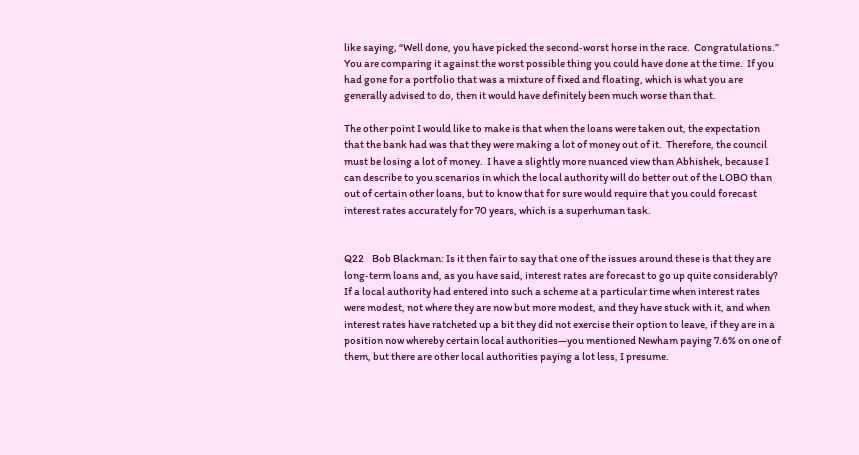like saying, “Well done, you have picked the second‑worst horse in the race.  Congratulations.”  You are comparing it against the worst possible thing you could have done at the time.  If you had gone for a portfolio that was a mixture of fixed and floating, which is what you are generally advised to do, then it would have definitely been much worse than that.

The other point I would like to make is that when the loans were taken out, the expectation that the bank had was that they were making a lot of money out of it.  Therefore, the council must be losing a lot of money.  I have a slightly more nuanced view than Abhishek, because I can describe to you scenarios in which the local authority will do better out of the LOBO than out of certain other loans, but to know that for sure would require that you could forecast interest rates accurately for 70 years, which is a superhuman task.


Q22    Bob Blackman: Is it then fair to say that one of the issues around these is that they are long‑term loans and, as you have said, interest rates are forecast to go up quite considerably?  If a local authority had entered into such a scheme at a particular time when interest rates were modest, not where they are now but more modest, and they have stuck with it, and when interest rates have ratcheted up a bit they did not exercise their option to leave, if they are in a position now whereby certain local authorities—you mentioned Newham paying 7.6% on one of them, but there are other local authorities paying a lot less, I presume.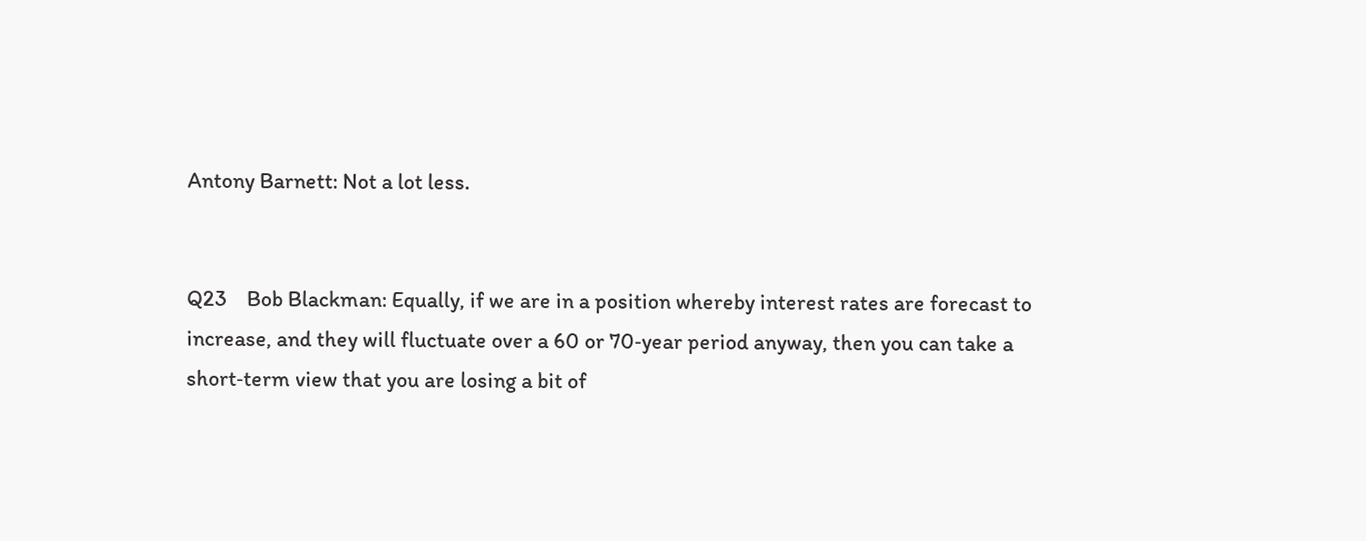Antony Barnett: Not a lot less.


Q23    Bob Blackman: Equally, if we are in a position whereby interest rates are forecast to increase, and they will fluctuate over a 60 or 70‑year period anyway, then you can take a short‑term view that you are losing a bit of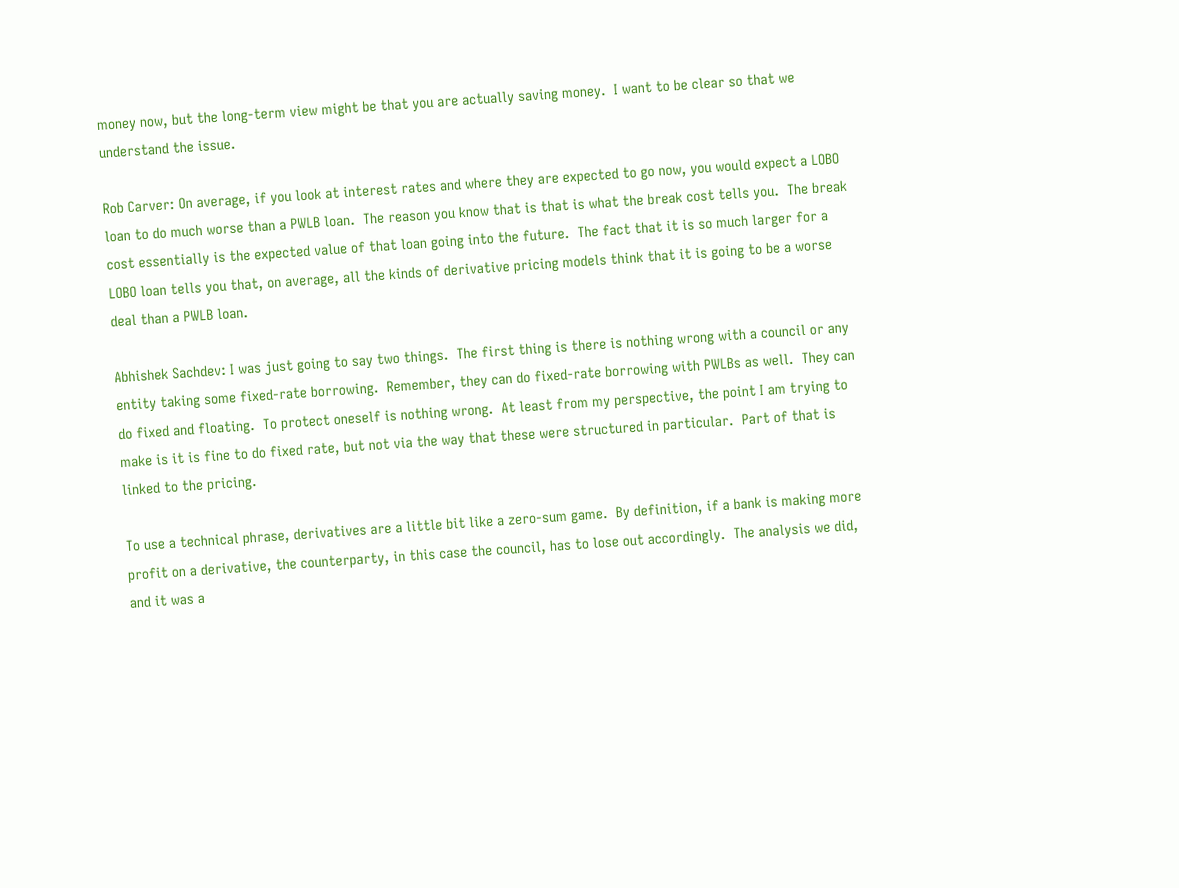money now, but the long‑term view might be that you are actually saving money.  I want to be clear so that we understand the issue.

Rob Carver: On average, if you look at interest rates and where they are expected to go now, you would expect a LOBO loan to do much worse than a PWLB loan.  The reason you know that is that is what the break cost tells you.  The break cost essentially is the expected value of that loan going into the future.  The fact that it is so much larger for a LOBO loan tells you that, on average, all the kinds of derivative pricing models think that it is going to be a worse deal than a PWLB loan.

Abhishek Sachdev: I was just going to say two things.  The first thing is there is nothing wrong with a council or any entity taking some fixed‑rate borrowing.  Remember, they can do fixed‑rate borrowing with PWLBs as well.  They can do fixed and floating.  To protect oneself is nothing wrong.  At least from my perspective, the point I am trying to make is it is fine to do fixed rate, but not via the way that these were structured in particular.  Part of that is linked to the pricing.

To use a technical phrase, derivatives are a little bit like a zero‑sum game.  By definition, if a bank is making more profit on a derivative, the counterparty, in this case the council, has to lose out accordingly.  The analysis we did, and it was a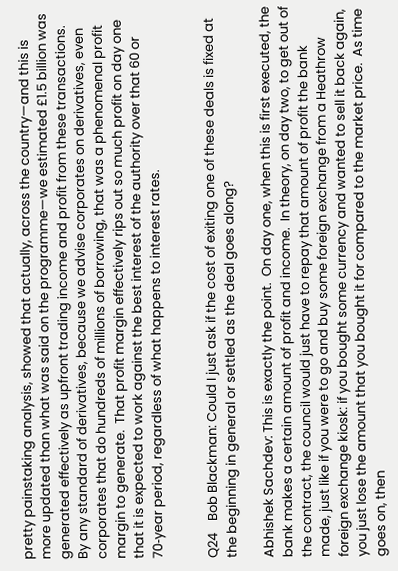pretty painstaking analysis, showed that actually, across the country—and this is more updated than what was said on the programme—we estimated £1.5 billion was generated effectively as upfront trading income and profit from these transactions.  By any standard of derivatives, because we advise corporates on derivatives, even corporates that do hundreds of millions of borrowing, that was a phenomenal profit margin to generate.  That profit margin effectively rips out so much profit on day one that it is expected to work against the best interest of the authority over that 60 or 70‑year period, regardless of what happens to interest rates.


Q24    Bob Blackman: Could I just ask if the cost of exiting one of these deals is fixed at the beginning in general or settled as the deal goes along?

Abhishek Sachdev: This is exactly the point.  On day one, when this is first executed, the bank makes a certain amount of profit and income.  In theory, on day two, to get out of the contract, the council would just have to repay that amount of profit the bank made, just like if you were to go and buy some foreign exchange from a Heathrow foreign exchange kiosk: if you bought some currency and wanted to sell it back again, you just lose the amount that you bought it for compared to the market price.  As time goes on, then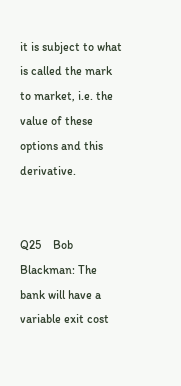it is subject to what is called the mark to market, i.e. the value of these options and this derivative.


Q25    Bob Blackman: The bank will have a variable exit cost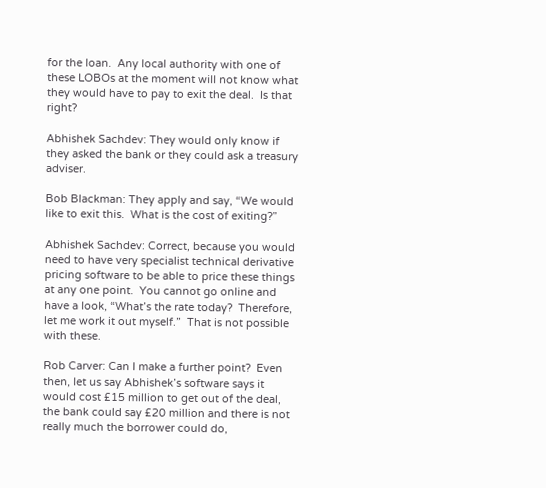for the loan.  Any local authority with one of these LOBOs at the moment will not know what they would have to pay to exit the deal.  Is that right?

Abhishek Sachdev: They would only know if they asked the bank or they could ask a treasury adviser.

Bob Blackman: They apply and say, “We would like to exit this.  What is the cost of exiting?”

Abhishek Sachdev: Correct, because you would need to have very specialist technical derivative pricing software to be able to price these things at any one point.  You cannot go online and have a look, “What’s the rate today?  Therefore, let me work it out myself.”  That is not possible with these.

Rob Carver: Can I make a further point?  Even then, let us say Abhishek’s software says it would cost £15 million to get out of the deal, the bank could say £20 million and there is not really much the borrower could do,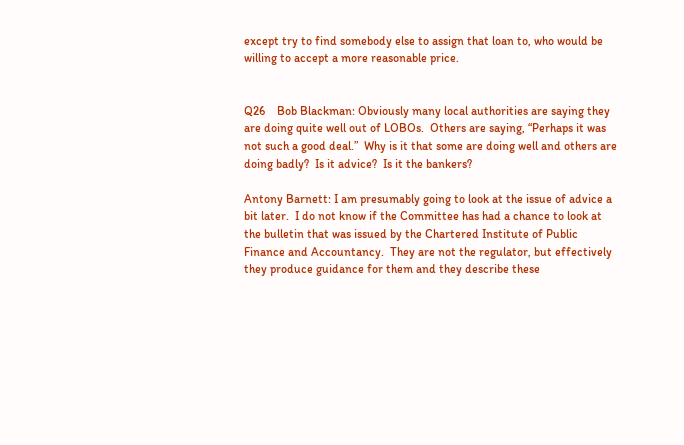except try to find somebody else to assign that loan to, who would be willing to accept a more reasonable price.


Q26    Bob Blackman: Obviously many local authorities are saying they are doing quite well out of LOBOs.  Others are saying, “Perhaps it was not such a good deal.”  Why is it that some are doing well and others are doing badly?  Is it advice?  Is it the bankers?

Antony Barnett: I am presumably going to look at the issue of advice a bit later.  I do not know if the Committee has had a chance to look at the bulletin that was issued by the Chartered Institute of Public Finance and Accountancy.  They are not the regulator, but effectively they produce guidance for them and they describe these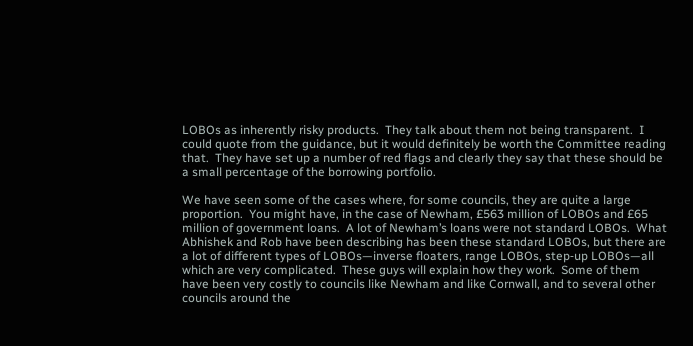LOBOs as inherently risky products.  They talk about them not being transparent.  I could quote from the guidance, but it would definitely be worth the Committee reading that.  They have set up a number of red flags and clearly they say that these should be a small percentage of the borrowing portfolio.

We have seen some of the cases where, for some councils, they are quite a large proportion.  You might have, in the case of Newham, £563 million of LOBOs and £65 million of government loans.  A lot of Newham’s loans were not standard LOBOs.  What Abhishek and Rob have been describing has been these standard LOBOs, but there are a lot of different types of LOBOs—inverse floaters, range LOBOs, step‑up LOBOs—all which are very complicated.  These guys will explain how they work.  Some of them have been very costly to councils like Newham and like Cornwall, and to several other councils around the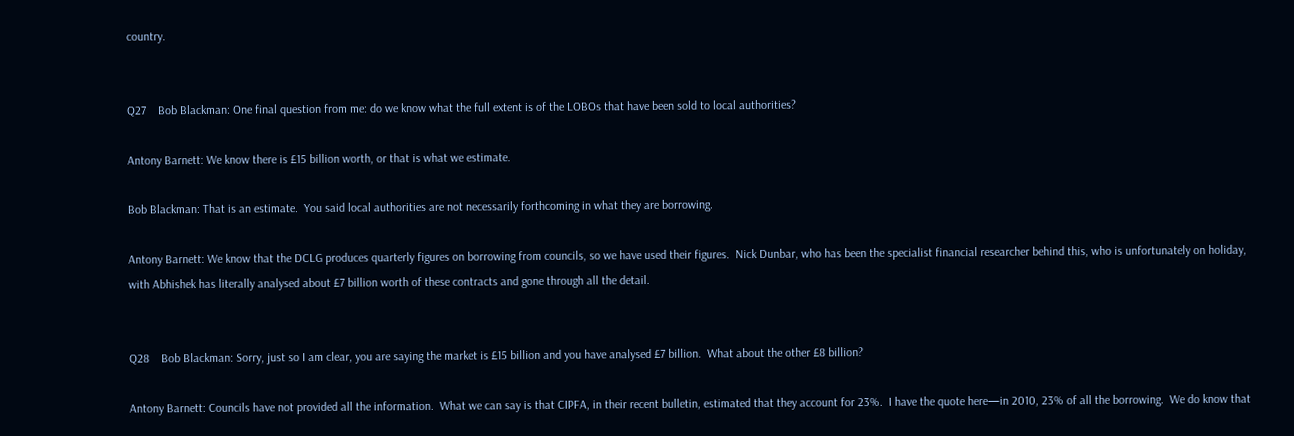country.


Q27    Bob Blackman: One final question from me: do we know what the full extent is of the LOBOs that have been sold to local authorities?

Antony Barnett: We know there is £15 billion worth, or that is what we estimate.

Bob Blackman: That is an estimate.  You said local authorities are not necessarily forthcoming in what they are borrowing.

Antony Barnett: We know that the DCLG produces quarterly figures on borrowing from councils, so we have used their figures.  Nick Dunbar, who has been the specialist financial researcher behind this, who is unfortunately on holiday, with Abhishek has literally analysed about £7 billion worth of these contracts and gone through all the detail.


Q28    Bob Blackman: Sorry, just so I am clear, you are saying the market is £15 billion and you have analysed £7 billion.  What about the other £8 billion?

Antony Barnett: Councils have not provided all the information.  What we can say is that CIPFA, in their recent bulletin, estimated that they account for 23%.  I have the quote here—in 2010, 23% of all the borrowing.  We do know that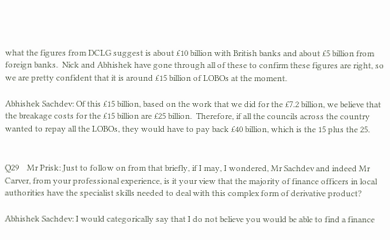what the figures from DCLG suggest is about £10 billion with British banks and about £5 billion from foreign banks.  Nick and Abhishek have gone through all of these to confirm these figures are right, so we are pretty confident that it is around £15 billion of LOBOs at the moment.

Abhishek Sachdev: Of this £15 billion, based on the work that we did for the £7.2 billion, we believe that the breakage costs for the £15 billion are £25 billion.  Therefore, if all the councils across the country wanted to repay all the LOBOs, they would have to pay back £40 billion, which is the 15 plus the 25.


Q29    Mr Prisk: Just to follow on from that briefly, if I may, I wondered, Mr Sachdev and indeed Mr Carver, from your professional experience, is it your view that the majority of finance officers in local authorities have the specialist skills needed to deal with this complex form of derivative product?

Abhishek Sachdev: I would categorically say that I do not believe you would be able to find a finance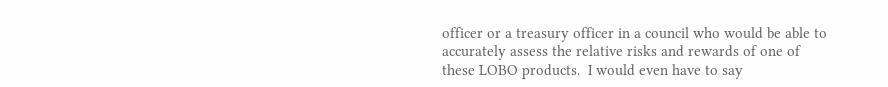officer or a treasury officer in a council who would be able to accurately assess the relative risks and rewards of one of these LOBO products.  I would even have to say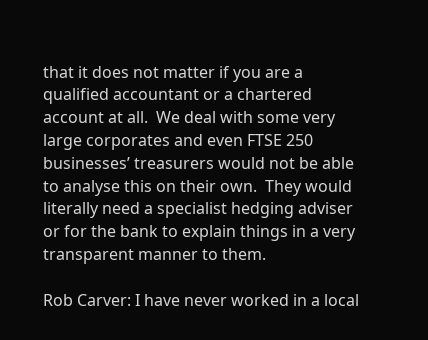that it does not matter if you are a qualified accountant or a chartered account at all.  We deal with some very large corporates and even FTSE 250 businesses’ treasurers would not be able to analyse this on their own.  They would literally need a specialist hedging adviser or for the bank to explain things in a very transparent manner to them.

Rob Carver: I have never worked in a local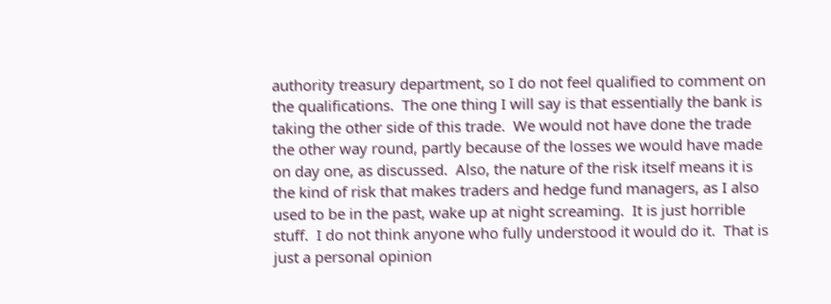authority treasury department, so I do not feel qualified to comment on the qualifications.  The one thing I will say is that essentially the bank is taking the other side of this trade.  We would not have done the trade the other way round, partly because of the losses we would have made on day one, as discussed.  Also, the nature of the risk itself means it is the kind of risk that makes traders and hedge fund managers, as I also used to be in the past, wake up at night screaming.  It is just horrible stuff.  I do not think anyone who fully understood it would do it.  That is just a personal opinion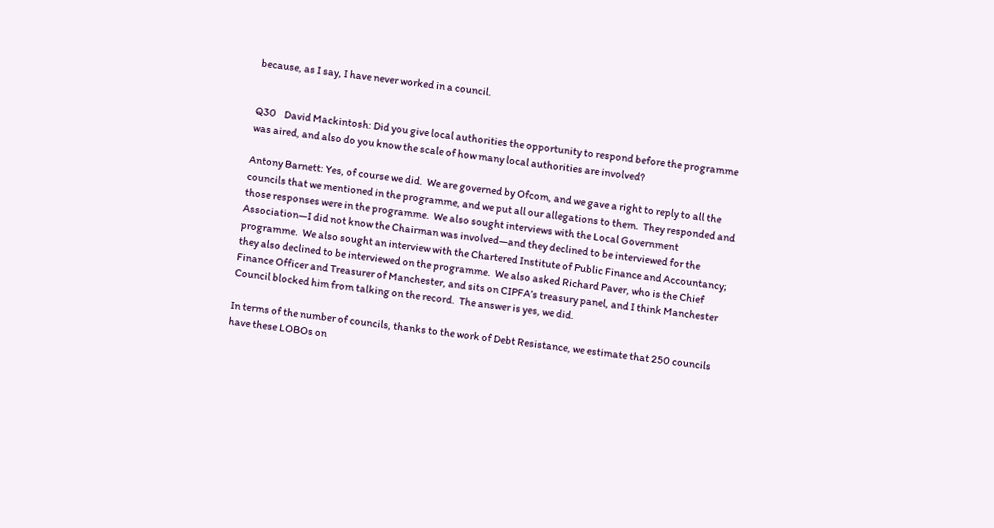because, as I say, I have never worked in a council.


Q30    David Mackintosh: Did you give local authorities the opportunity to respond before the programme was aired, and also do you know the scale of how many local authorities are involved?

Antony Barnett: Yes, of course we did.  We are governed by Ofcom, and we gave a right to reply to all the councils that we mentioned in the programme, and we put all our allegations to them.  They responded and those responses were in the programme.  We also sought interviews with the Local Government Association—I did not know the Chairman was involved—and they declined to be interviewed for the programme.  We also sought an interview with the Chartered Institute of Public Finance and Accountancy; they also declined to be interviewed on the programme.  We also asked Richard Paver, who is the Chief Finance Officer and Treasurer of Manchester, and sits on CIPFA’s treasury panel, and I think Manchester Council blocked him from talking on the record.  The answer is yes, we did.

In terms of the number of councils, thanks to the work of Debt Resistance, we estimate that 250 councils have these LOBOs on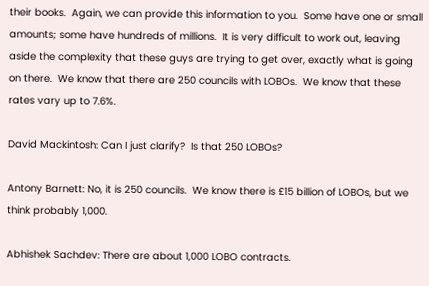their books.  Again, we can provide this information to you.  Some have one or small amounts; some have hundreds of millions.  It is very difficult to work out, leaving aside the complexity that these guys are trying to get over, exactly what is going on there.  We know that there are 250 councils with LOBOs.  We know that these rates vary up to 7.6%.

David Mackintosh: Can I just clarify?  Is that 250 LOBOs?

Antony Barnett: No, it is 250 councils.  We know there is £15 billion of LOBOs, but we think probably 1,000.

Abhishek Sachdev: There are about 1,000 LOBO contracts.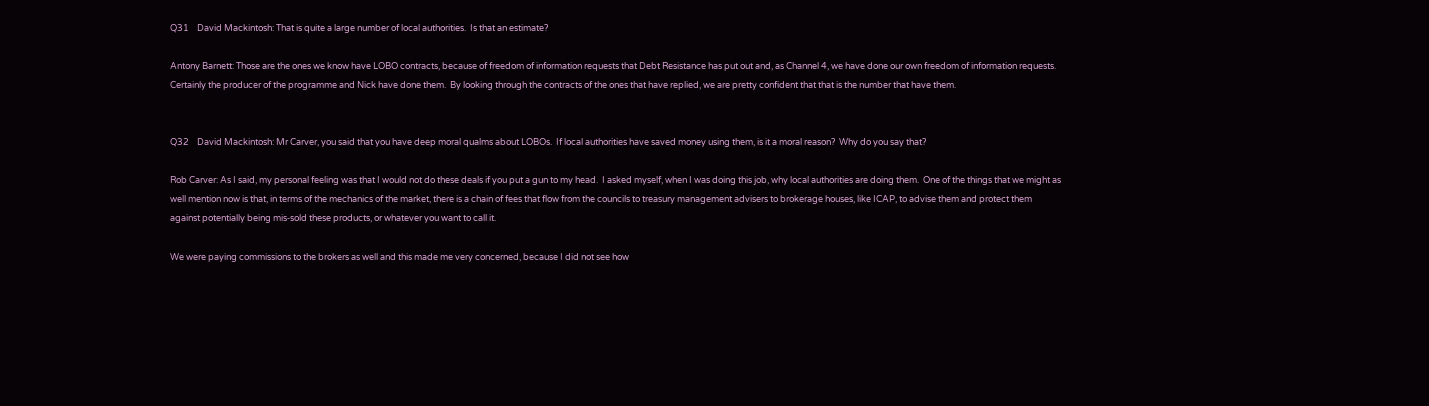Q31    David Mackintosh: That is quite a large number of local authorities.  Is that an estimate?

Antony Barnett: Those are the ones we know have LOBO contracts, because of freedom of information requests that Debt Resistance has put out and, as Channel 4, we have done our own freedom of information requests.  Certainly the producer of the programme and Nick have done them.  By looking through the contracts of the ones that have replied, we are pretty confident that that is the number that have them.


Q32    David Mackintosh: Mr Carver, you said that you have deep moral qualms about LOBOs.  If local authorities have saved money using them, is it a moral reason?  Why do you say that?

Rob Carver: As I said, my personal feeling was that I would not do these deals if you put a gun to my head.  I asked myself, when I was doing this job, why local authorities are doing them.  One of the things that we might as well mention now is that, in terms of the mechanics of the market, there is a chain of fees that flow from the councils to treasury management advisers to brokerage houses, like ICAP, to advise them and protect them against potentially being mis‑sold these products, or whatever you want to call it.

We were paying commissions to the brokers as well and this made me very concerned, because I did not see how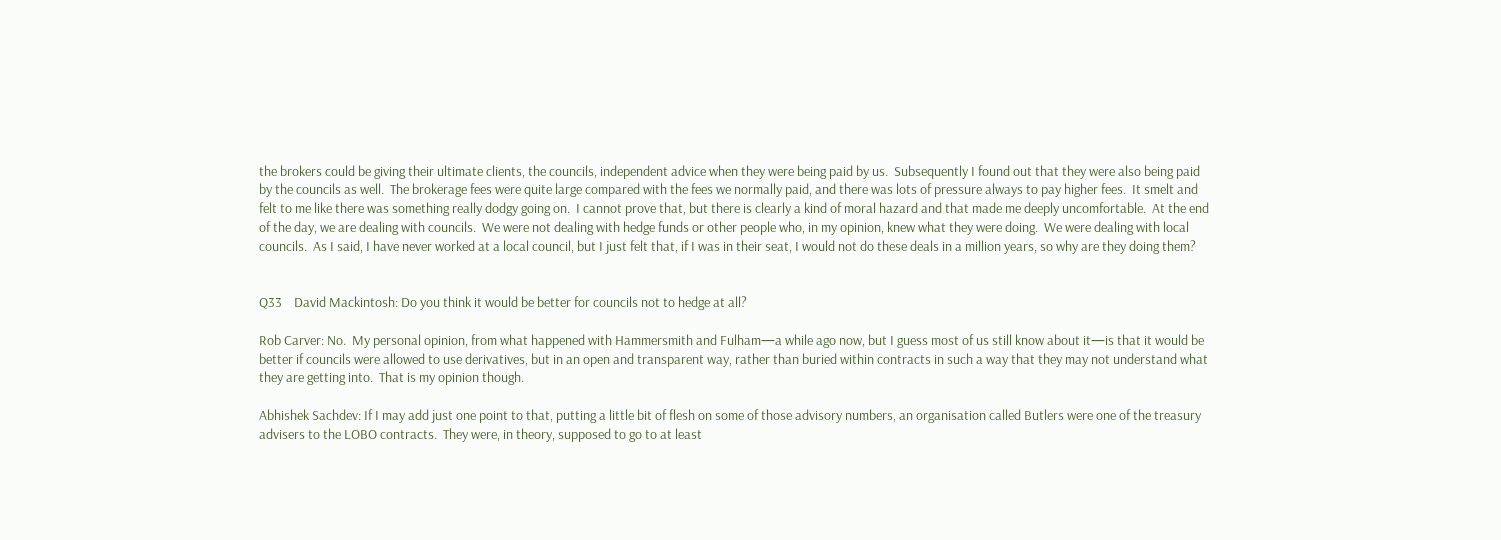the brokers could be giving their ultimate clients, the councils, independent advice when they were being paid by us.  Subsequently I found out that they were also being paid by the councils as well.  The brokerage fees were quite large compared with the fees we normally paid, and there was lots of pressure always to pay higher fees.  It smelt and felt to me like there was something really dodgy going on.  I cannot prove that, but there is clearly a kind of moral hazard and that made me deeply uncomfortable.  At the end of the day, we are dealing with councils.  We were not dealing with hedge funds or other people who, in my opinion, knew what they were doing.  We were dealing with local councils.  As I said, I have never worked at a local council, but I just felt that, if I was in their seat, I would not do these deals in a million years, so why are they doing them?


Q33    David Mackintosh: Do you think it would be better for councils not to hedge at all?

Rob Carver: No.  My personal opinion, from what happened with Hammersmith and Fulham—a while ago now, but I guess most of us still know about it—is that it would be better if councils were allowed to use derivatives, but in an open and transparent way, rather than buried within contracts in such a way that they may not understand what they are getting into.  That is my opinion though.

Abhishek Sachdev: If I may add just one point to that, putting a little bit of flesh on some of those advisory numbers, an organisation called Butlers were one of the treasury advisers to the LOBO contracts.  They were, in theory, supposed to go to at least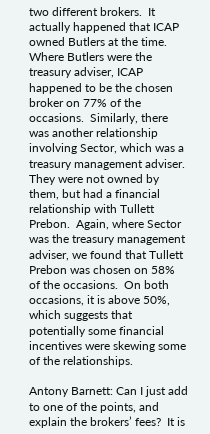two different brokers.  It actually happened that ICAP owned Butlers at the time.  Where Butlers were the treasury adviser, ICAP happened to be the chosen broker on 77% of the occasions.  Similarly, there was another relationship involving Sector, which was a treasury management adviser.  They were not owned by them, but had a financial relationship with Tullett Prebon.  Again, where Sector was the treasury management adviser, we found that Tullett Prebon was chosen on 58% of the occasions.  On both occasions, it is above 50%, which suggests that potentially some financial incentives were skewing some of the relationships.

Antony Barnett: Can I just add to one of the points, and explain the brokers’ fees?  It is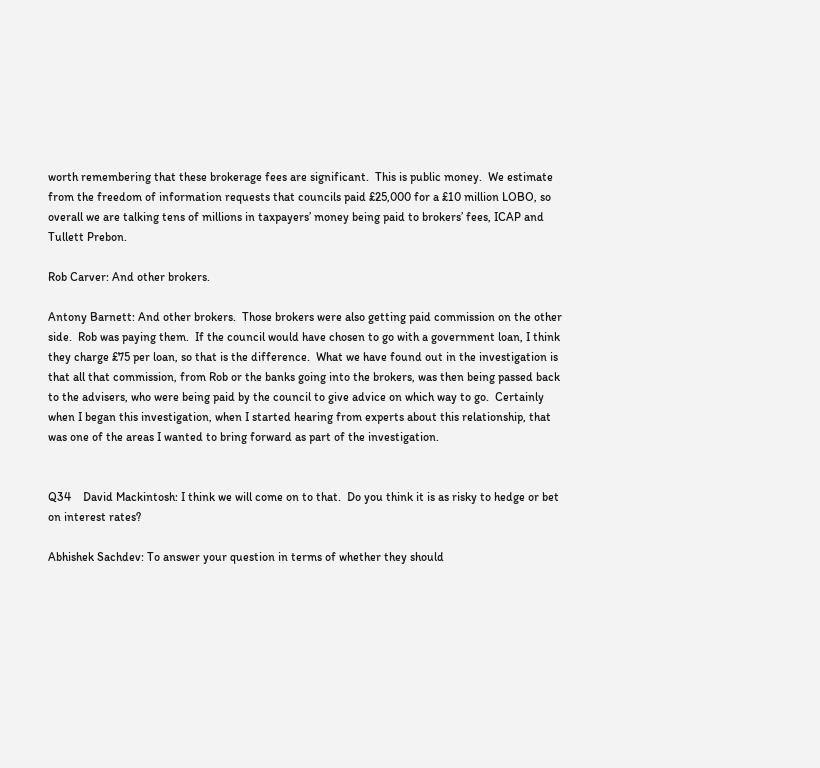worth remembering that these brokerage fees are significant.  This is public money.  We estimate from the freedom of information requests that councils paid £25,000 for a £10 million LOBO, so overall we are talking tens of millions in taxpayers’ money being paid to brokers’ fees, ICAP and Tullett Prebon.

Rob Carver: And other brokers.

Antony Barnett: And other brokers.  Those brokers were also getting paid commission on the other side.  Rob was paying them.  If the council would have chosen to go with a government loan, I think they charge £75 per loan, so that is the difference.  What we have found out in the investigation is that all that commission, from Rob or the banks going into the brokers, was then being passed back to the advisers, who were being paid by the council to give advice on which way to go.  Certainly when I began this investigation, when I started hearing from experts about this relationship, that was one of the areas I wanted to bring forward as part of the investigation.


Q34    David Mackintosh: I think we will come on to that.  Do you think it is as risky to hedge or bet on interest rates?

Abhishek Sachdev: To answer your question in terms of whether they should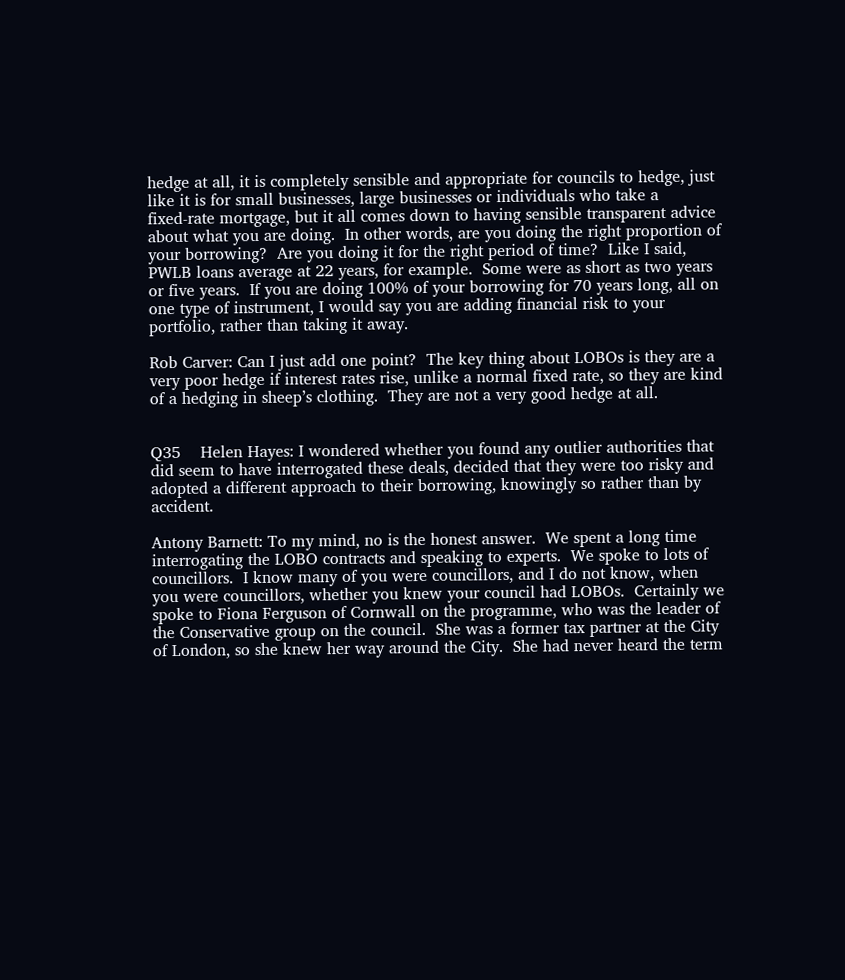hedge at all, it is completely sensible and appropriate for councils to hedge, just like it is for small businesses, large businesses or individuals who take a fixed‑rate mortgage, but it all comes down to having sensible transparent advice about what you are doing.  In other words, are you doing the right proportion of your borrowing?  Are you doing it for the right period of time?  Like I said, PWLB loans average at 22 years, for example.  Some were as short as two years or five years.  If you are doing 100% of your borrowing for 70 years long, all on one type of instrument, I would say you are adding financial risk to your portfolio, rather than taking it away.

Rob Carver: Can I just add one point?  The key thing about LOBOs is they are a very poor hedge if interest rates rise, unlike a normal fixed rate, so they are kind of a hedging in sheep’s clothing.  They are not a very good hedge at all.


Q35    Helen Hayes: I wondered whether you found any outlier authorities that did seem to have interrogated these deals, decided that they were too risky and adopted a different approach to their borrowing, knowingly so rather than by accident.

Antony Barnett: To my mind, no is the honest answer.  We spent a long time interrogating the LOBO contracts and speaking to experts.  We spoke to lots of councillors.  I know many of you were councillors, and I do not know, when you were councillors, whether you knew your council had LOBOs.  Certainly we spoke to Fiona Ferguson of Cornwall on the programme, who was the leader of the Conservative group on the council.  She was a former tax partner at the City of London, so she knew her way around the City.  She had never heard the term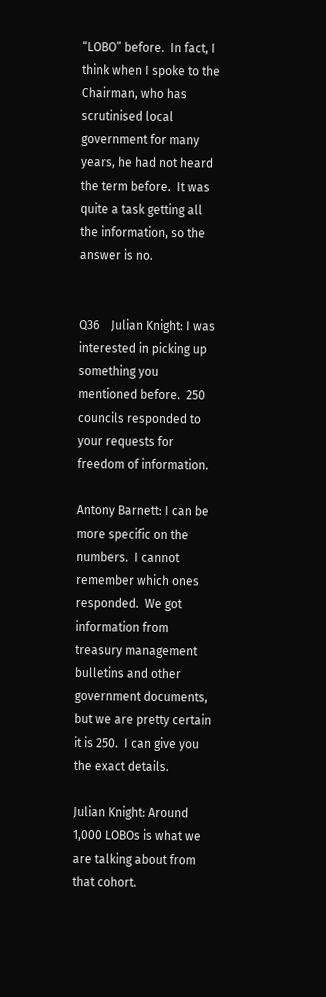“LOBO” before.  In fact, I think when I spoke to the Chairman, who has scrutinised local government for many years, he had not heard the term before.  It was quite a task getting all the information, so the answer is no.


Q36    Julian Knight: I was interested in picking up something you mentioned before.  250 councils responded to your requests for freedom of information.

Antony Barnett: I can be more specific on the numbers.  I cannot remember which ones responded.  We got information from treasury management bulletins and other government documents, but we are pretty certain it is 250.  I can give you the exact details.

Julian Knight: Around 1,000 LOBOs is what we are talking about from that cohort.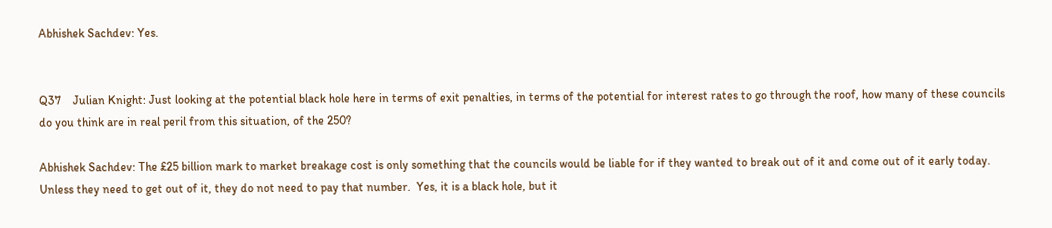Abhishek Sachdev: Yes.


Q37    Julian Knight: Just looking at the potential black hole here in terms of exit penalties, in terms of the potential for interest rates to go through the roof, how many of these councils do you think are in real peril from this situation, of the 250?

Abhishek Sachdev: The £25 billion mark to market breakage cost is only something that the councils would be liable for if they wanted to break out of it and come out of it early today.  Unless they need to get out of it, they do not need to pay that number.  Yes, it is a black hole, but it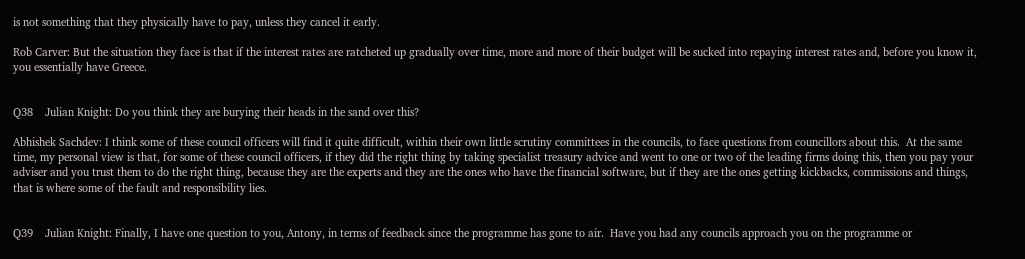is not something that they physically have to pay, unless they cancel it early.

Rob Carver: But the situation they face is that if the interest rates are ratcheted up gradually over time, more and more of their budget will be sucked into repaying interest rates and, before you know it, you essentially have Greece.


Q38    Julian Knight: Do you think they are burying their heads in the sand over this?

Abhishek Sachdev: I think some of these council officers will find it quite difficult, within their own little scrutiny committees in the councils, to face questions from councillors about this.  At the same time, my personal view is that, for some of these council officers, if they did the right thing by taking specialist treasury advice and went to one or two of the leading firms doing this, then you pay your adviser and you trust them to do the right thing, because they are the experts and they are the ones who have the financial software, but if they are the ones getting kickbacks, commissions and things, that is where some of the fault and responsibility lies.


Q39    Julian Knight: Finally, I have one question to you, Antony, in terms of feedback since the programme has gone to air.  Have you had any councils approach you on the programme or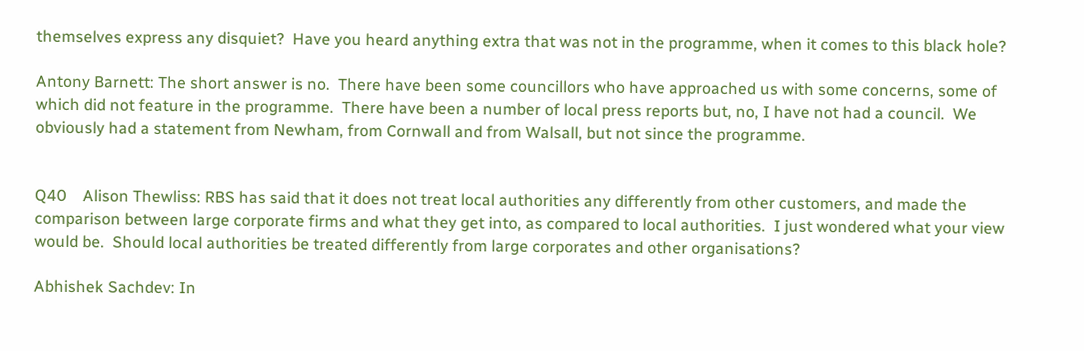themselves express any disquiet?  Have you heard anything extra that was not in the programme, when it comes to this black hole?

Antony Barnett: The short answer is no.  There have been some councillors who have approached us with some concerns, some of which did not feature in the programme.  There have been a number of local press reports but, no, I have not had a council.  We obviously had a statement from Newham, from Cornwall and from Walsall, but not since the programme.


Q40    Alison Thewliss: RBS has said that it does not treat local authorities any differently from other customers, and made the comparison between large corporate firms and what they get into, as compared to local authorities.  I just wondered what your view would be.  Should local authorities be treated differently from large corporates and other organisations?

Abhishek Sachdev: In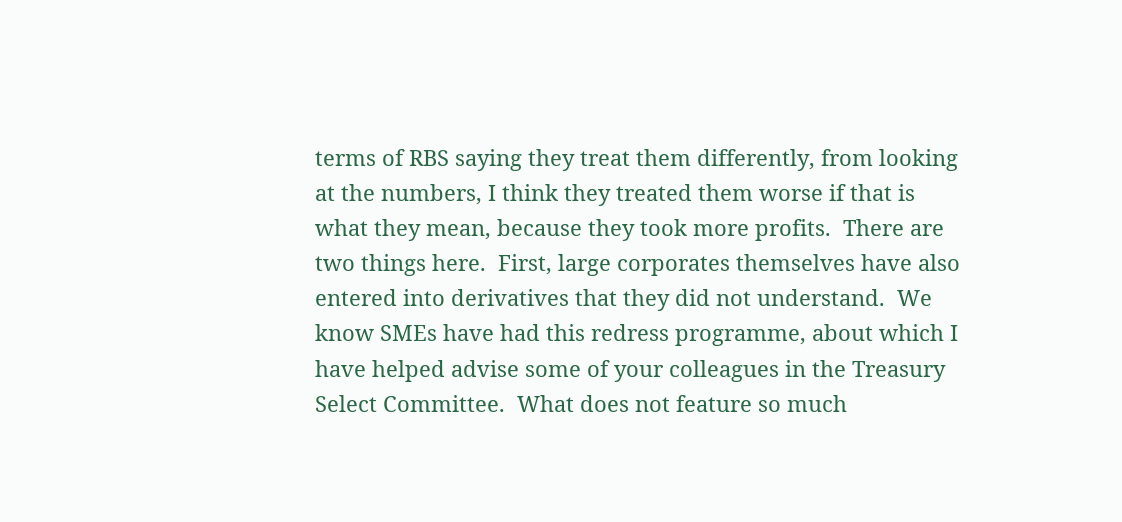terms of RBS saying they treat them differently, from looking at the numbers, I think they treated them worse if that is what they mean, because they took more profits.  There are two things here.  First, large corporates themselves have also entered into derivatives that they did not understand.  We know SMEs have had this redress programme, about which I have helped advise some of your colleagues in the Treasury Select Committee.  What does not feature so much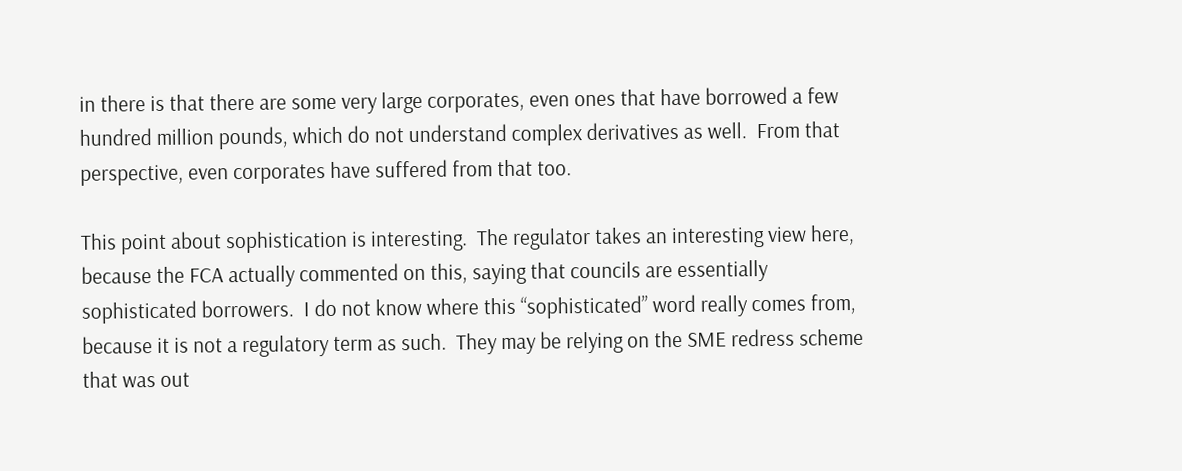in there is that there are some very large corporates, even ones that have borrowed a few hundred million pounds, which do not understand complex derivatives as well.  From that perspective, even corporates have suffered from that too.

This point about sophistication is interesting.  The regulator takes an interesting view here, because the FCA actually commented on this, saying that councils are essentially sophisticated borrowers.  I do not know where this “sophisticated” word really comes from, because it is not a regulatory term as such.  They may be relying on the SME redress scheme that was out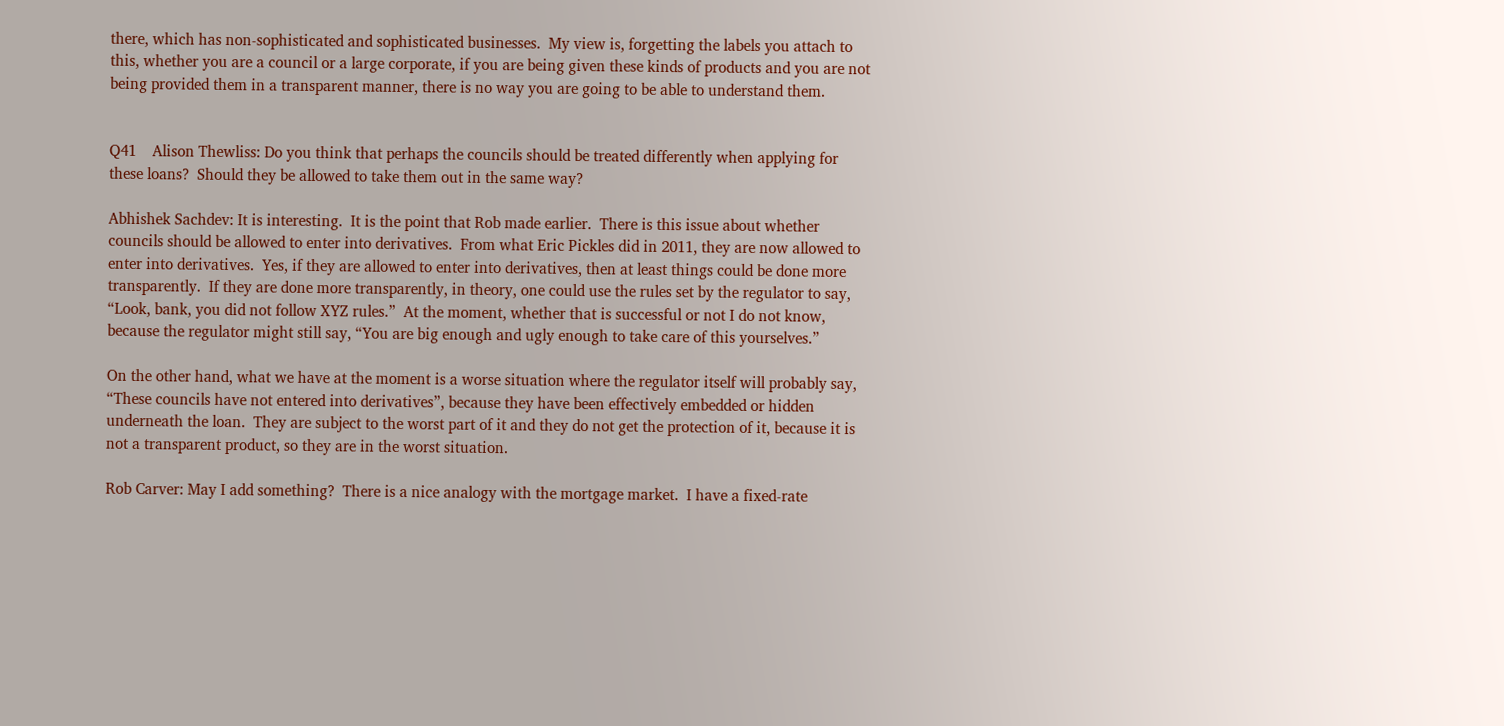there, which has non‑sophisticated and sophisticated businesses.  My view is, forgetting the labels you attach to this, whether you are a council or a large corporate, if you are being given these kinds of products and you are not being provided them in a transparent manner, there is no way you are going to be able to understand them.


Q41    Alison Thewliss: Do you think that perhaps the councils should be treated differently when applying for these loans?  Should they be allowed to take them out in the same way?

Abhishek Sachdev: It is interesting.  It is the point that Rob made earlier.  There is this issue about whether councils should be allowed to enter into derivatives.  From what Eric Pickles did in 2011, they are now allowed to enter into derivatives.  Yes, if they are allowed to enter into derivatives, then at least things could be done more transparently.  If they are done more transparently, in theory, one could use the rules set by the regulator to say, “Look, bank, you did not follow XYZ rules.”  At the moment, whether that is successful or not I do not know, because the regulator might still say, “You are big enough and ugly enough to take care of this yourselves.”

On the other hand, what we have at the moment is a worse situation where the regulator itself will probably say, “These councils have not entered into derivatives”, because they have been effectively embedded or hidden underneath the loan.  They are subject to the worst part of it and they do not get the protection of it, because it is not a transparent product, so they are in the worst situation.

Rob Carver: May I add something?  There is a nice analogy with the mortgage market.  I have a fixed‑rate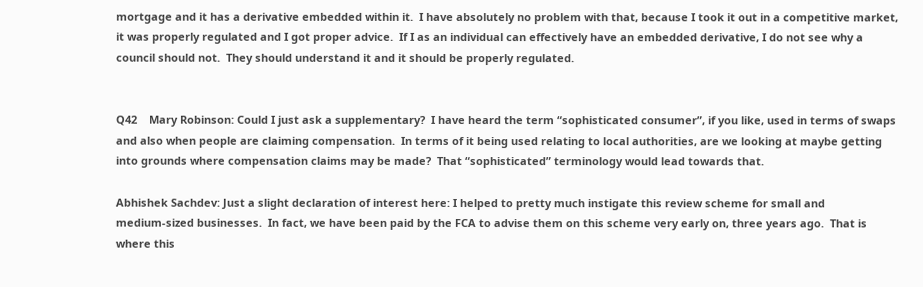mortgage and it has a derivative embedded within it.  I have absolutely no problem with that, because I took it out in a competitive market, it was properly regulated and I got proper advice.  If I as an individual can effectively have an embedded derivative, I do not see why a council should not.  They should understand it and it should be properly regulated.


Q42    Mary Robinson: Could I just ask a supplementary?  I have heard the term “sophisticated consumer”, if you like, used in terms of swaps and also when people are claiming compensation.  In terms of it being used relating to local authorities, are we looking at maybe getting into grounds where compensation claims may be made?  That “sophisticated” terminology would lead towards that.

Abhishek Sachdev: Just a slight declaration of interest here: I helped to pretty much instigate this review scheme for small and medium‑sized businesses.  In fact, we have been paid by the FCA to advise them on this scheme very early on, three years ago.  That is where this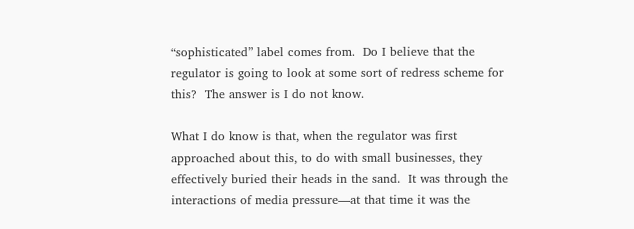“sophisticated” label comes from.  Do I believe that the regulator is going to look at some sort of redress scheme for this?  The answer is I do not know.

What I do know is that, when the regulator was first approached about this, to do with small businesses, they effectively buried their heads in the sand.  It was through the interactions of media pressure—at that time it was the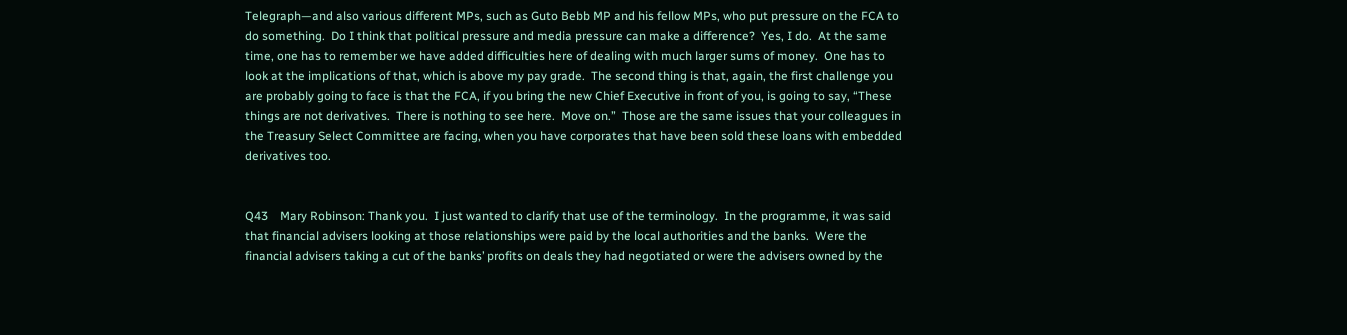Telegraph—and also various different MPs, such as Guto Bebb MP and his fellow MPs, who put pressure on the FCA to do something.  Do I think that political pressure and media pressure can make a difference?  Yes, I do.  At the same time, one has to remember we have added difficulties here of dealing with much larger sums of money.  One has to look at the implications of that, which is above my pay grade.  The second thing is that, again, the first challenge you are probably going to face is that the FCA, if you bring the new Chief Executive in front of you, is going to say, “These things are not derivatives.  There is nothing to see here.  Move on.”  Those are the same issues that your colleagues in the Treasury Select Committee are facing, when you have corporates that have been sold these loans with embedded derivatives too.


Q43    Mary Robinson: Thank you.  I just wanted to clarify that use of the terminology.  In the programme, it was said that financial advisers looking at those relationships were paid by the local authorities and the banks.  Were the financial advisers taking a cut of the banks’ profits on deals they had negotiated or were the advisers owned by the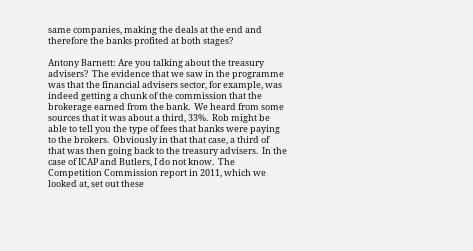same companies, making the deals at the end and therefore the banks profited at both stages?

Antony Barnett: Are you talking about the treasury advisers?  The evidence that we saw in the programme was that the financial advisers sector, for example, was indeed getting a chunk of the commission that the brokerage earned from the bank.  We heard from some sources that it was about a third, 33%.  Rob might be able to tell you the type of fees that banks were paying to the brokers.  Obviously in that that case, a third of that was then going back to the treasury advisers.  In the case of ICAP and Butlers, I do not know.  The Competition Commission report in 2011, which we looked at, set out these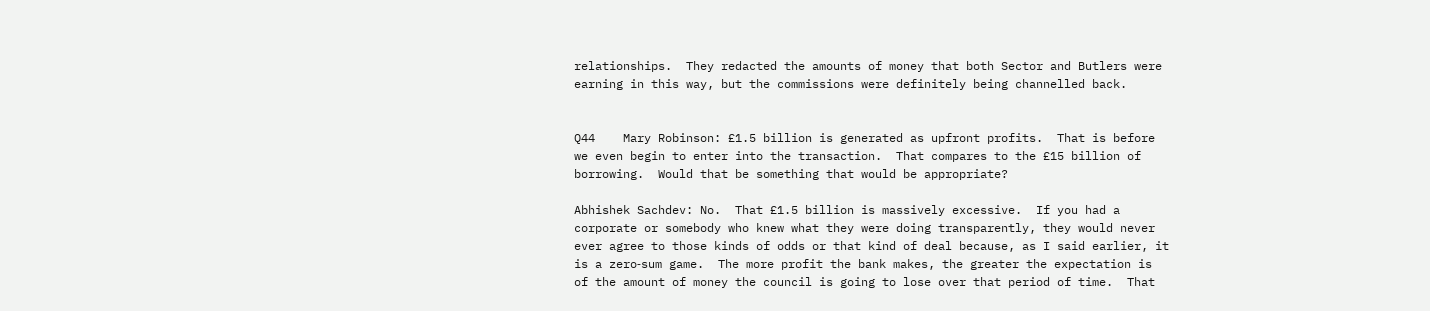relationships.  They redacted the amounts of money that both Sector and Butlers were earning in this way, but the commissions were definitely being channelled back.


Q44    Mary Robinson: £1.5 billion is generated as upfront profits.  That is before we even begin to enter into the transaction.  That compares to the £15 billion of borrowing.  Would that be something that would be appropriate?

Abhishek Sachdev: No.  That £1.5 billion is massively excessive.  If you had a corporate or somebody who knew what they were doing transparently, they would never ever agree to those kinds of odds or that kind of deal because, as I said earlier, it is a zero‑sum game.  The more profit the bank makes, the greater the expectation is of the amount of money the council is going to lose over that period of time.  That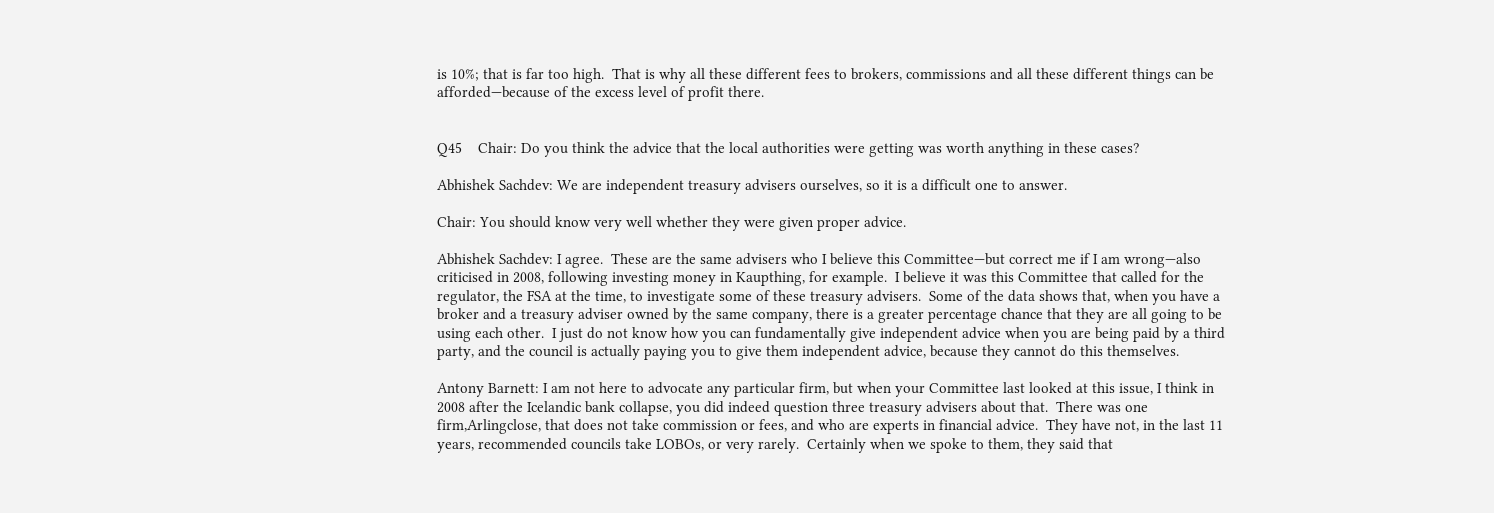is 10%; that is far too high.  That is why all these different fees to brokers, commissions and all these different things can be afforded—because of the excess level of profit there.


Q45    Chair: Do you think the advice that the local authorities were getting was worth anything in these cases?

Abhishek Sachdev: We are independent treasury advisers ourselves, so it is a difficult one to answer.

Chair: You should know very well whether they were given proper advice.

Abhishek Sachdev: I agree.  These are the same advisers who I believe this Committee—but correct me if I am wrong—also criticised in 2008, following investing money in Kaupthing, for example.  I believe it was this Committee that called for the regulator, the FSA at the time, to investigate some of these treasury advisers.  Some of the data shows that, when you have a broker and a treasury adviser owned by the same company, there is a greater percentage chance that they are all going to be using each other.  I just do not know how you can fundamentally give independent advice when you are being paid by a third party, and the council is actually paying you to give them independent advice, because they cannot do this themselves.

Antony Barnett: I am not here to advocate any particular firm, but when your Committee last looked at this issue, I think in 2008 after the Icelandic bank collapse, you did indeed question three treasury advisers about that.  There was one firm,Arlingclose, that does not take commission or fees, and who are experts in financial advice.  They have not, in the last 11 years, recommended councils take LOBOs, or very rarely.  Certainly when we spoke to them, they said that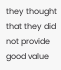they thought that they did not provide good value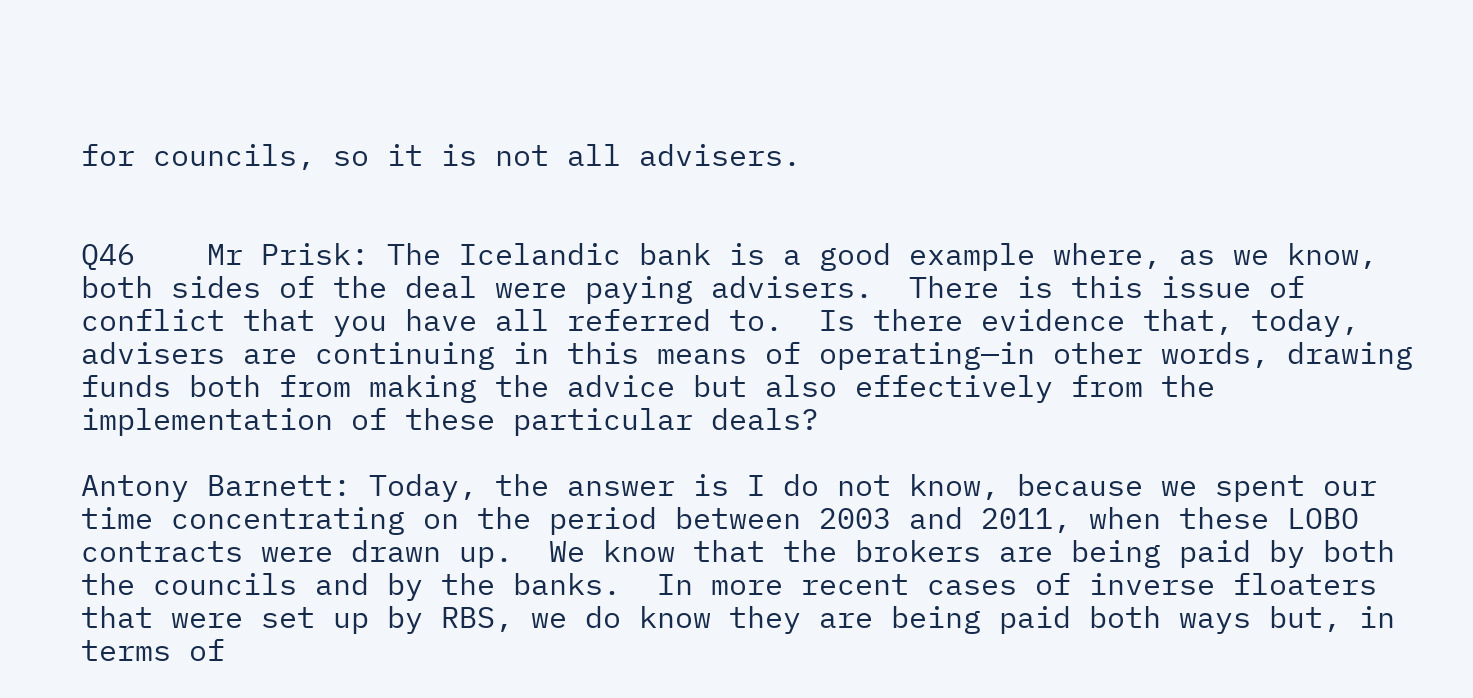for councils, so it is not all advisers.


Q46    Mr Prisk: The Icelandic bank is a good example where, as we know, both sides of the deal were paying advisers.  There is this issue of conflict that you have all referred to.  Is there evidence that, today, advisers are continuing in this means of operating—in other words, drawing funds both from making the advice but also effectively from the implementation of these particular deals?

Antony Barnett: Today, the answer is I do not know, because we spent our time concentrating on the period between 2003 and 2011, when these LOBO contracts were drawn up.  We know that the brokers are being paid by both the councils and by the banks.  In more recent cases of inverse floaters that were set up by RBS, we do know they are being paid both ways but, in terms of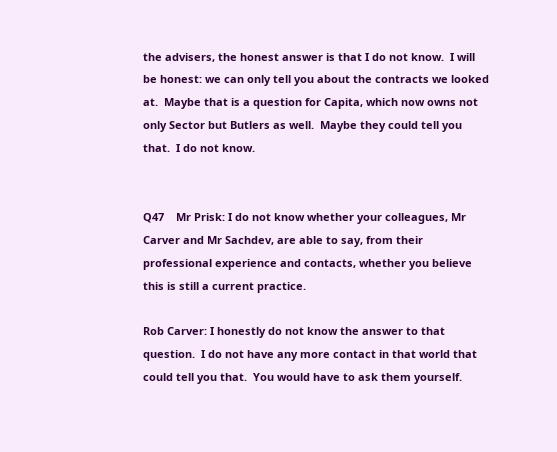the advisers, the honest answer is that I do not know.  I will be honest: we can only tell you about the contracts we looked at.  Maybe that is a question for Capita, which now owns not only Sector but Butlers as well.  Maybe they could tell you that.  I do not know.


Q47    Mr Prisk: I do not know whether your colleagues, Mr Carver and Mr Sachdev, are able to say, from their professional experience and contacts, whether you believe this is still a current practice.

Rob Carver: I honestly do not know the answer to that question.  I do not have any more contact in that world that could tell you that.  You would have to ask them yourself.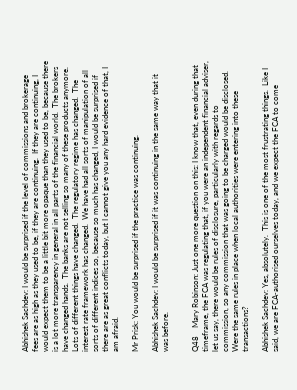Abhishek Sachdev: I would be surprised if the level of commissions and brokerage fees are as high as they used to be, if they are continuing.  If they are continuing, I would expect them to be a little bit more opaque than they used to be, because there is a lot more transparency in general in all parts of the financial world.  The brokers have changed hands.  The banks are not selling so many of these products anymore.  Lots of different things have changed.  The regulatory regime has changed.  The interest rate framework has changed.  We have had all sorts of manipulation of all sorts of different indices so, because so much has changed, I would be surprised if there are as great conflicts today, but I cannot give you any hard evidence of that, I am afraid.

Mr Prisk: You would be surprised if the practice was continuing.

Abhishek Sachdev: I would be surprised if it was continuing in the same way that it was before.


Q48    Mary Robinson: Just one more question on this: I know that, even during that timeframe, the FCA was regulating that, if you were an independent financial adviser, let us say, there would be rules of disclosure, particularly with regards to commission, so any commission that was going to be charged would be disclosed.  Were the same rules in place when local authorities were entering into these transactions?

Abhishek Sachdev: Yes, absolutely.  This is one of the most frustrating things.  Like I said, we are FCA‑authorised ourselves today, and we expect the FCA to come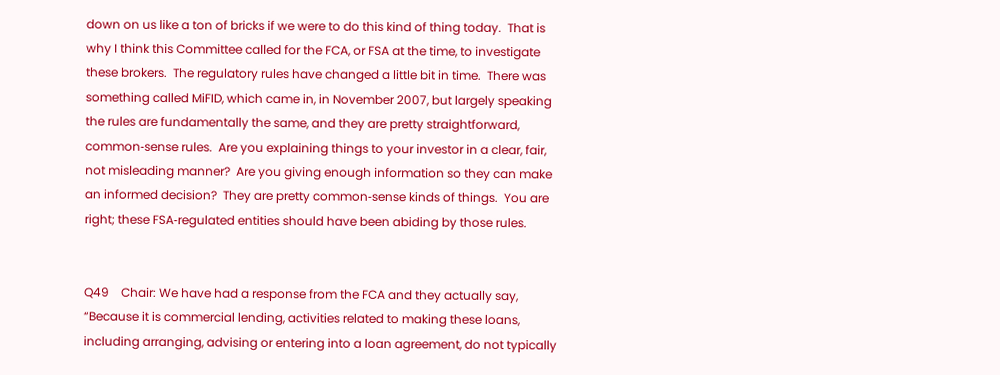down on us like a ton of bricks if we were to do this kind of thing today.  That is why I think this Committee called for the FCA, or FSA at the time, to investigate these brokers.  The regulatory rules have changed a little bit in time.  There was something called MiFID, which came in, in November 2007, but largely speaking the rules are fundamentally the same, and they are pretty straightforward, common‑sense rules.  Are you explaining things to your investor in a clear, fair, not misleading manner?  Are you giving enough information so they can make an informed decision?  They are pretty common‑sense kinds of things.  You are right; these FSA‑regulated entities should have been abiding by those rules.


Q49    Chair: We have had a response from the FCA and they actually say, “Because it is commercial lending, activities related to making these loans, including arranging, advising or entering into a loan agreement, do not typically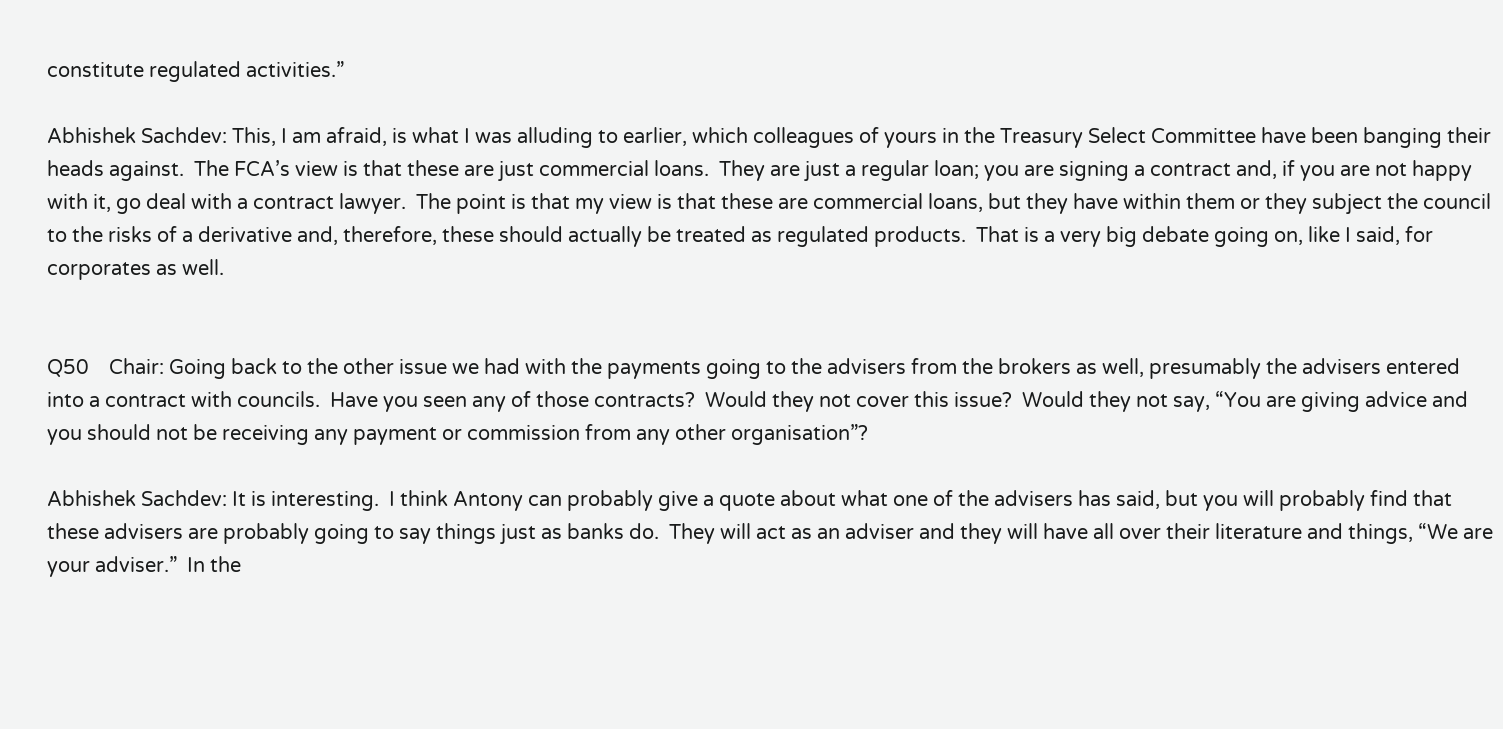constitute regulated activities.”

Abhishek Sachdev: This, I am afraid, is what I was alluding to earlier, which colleagues of yours in the Treasury Select Committee have been banging their heads against.  The FCA’s view is that these are just commercial loans.  They are just a regular loan; you are signing a contract and, if you are not happy with it, go deal with a contract lawyer.  The point is that my view is that these are commercial loans, but they have within them or they subject the council to the risks of a derivative and, therefore, these should actually be treated as regulated products.  That is a very big debate going on, like I said, for corporates as well.


Q50    Chair: Going back to the other issue we had with the payments going to the advisers from the brokers as well, presumably the advisers entered into a contract with councils.  Have you seen any of those contracts?  Would they not cover this issue?  Would they not say, “You are giving advice and you should not be receiving any payment or commission from any other organisation”?

Abhishek Sachdev: It is interesting.  I think Antony can probably give a quote about what one of the advisers has said, but you will probably find that these advisers are probably going to say things just as banks do.  They will act as an adviser and they will have all over their literature and things, “We are your adviser.”  In the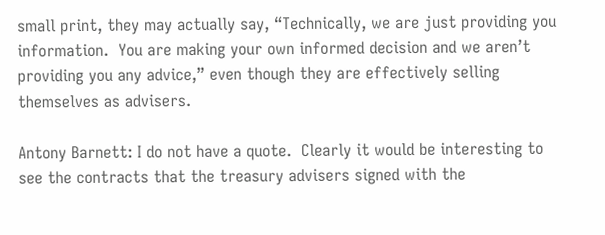small print, they may actually say, “Technically, we are just providing you information.  You are making your own informed decision and we aren’t providing you any advice,” even though they are effectively selling themselves as advisers.

Antony Barnett: I do not have a quote.  Clearly it would be interesting to see the contracts that the treasury advisers signed with the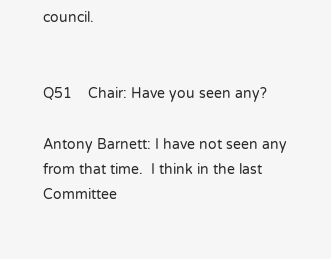council.


Q51    Chair: Have you seen any?

Antony Barnett: I have not seen any from that time.  I think in the last Committee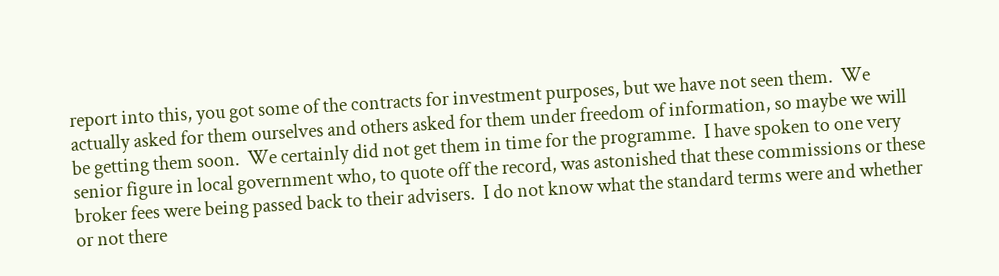report into this, you got some of the contracts for investment purposes, but we have not seen them.  We actually asked for them ourselves and others asked for them under freedom of information, so maybe we will be getting them soon.  We certainly did not get them in time for the programme.  I have spoken to one very senior figure in local government who, to quote off the record, was astonished that these commissions or these broker fees were being passed back to their advisers.  I do not know what the standard terms were and whether or not there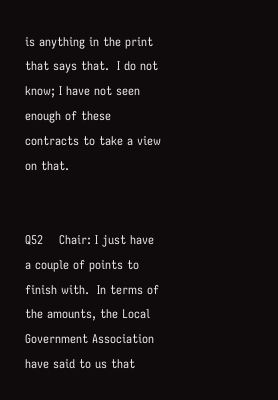is anything in the print that says that.  I do not know; I have not seen enough of these contracts to take a view on that.


Q52    Chair: I just have a couple of points to finish with.  In terms of the amounts, the Local Government Association have said to us that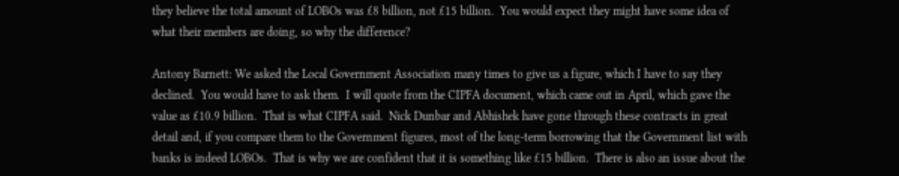they believe the total amount of LOBOs was £8 billion, not £15 billion.  You would expect they might have some idea of what their members are doing, so why the difference?

Antony Barnett: We asked the Local Government Association many times to give us a figure, which I have to say they declined.  You would have to ask them.  I will quote from the CIPFA document, which came out in April, which gave the value as £10.9 billion.  That is what CIPFA said.  Nick Dunbar and Abhishek have gone through these contracts in great detail and, if you compare them to the Government figures, most of the long‑term borrowing that the Government list with banks is indeed LOBOs.  That is why we are confident that it is something like £15 billion.  There is also an issue about the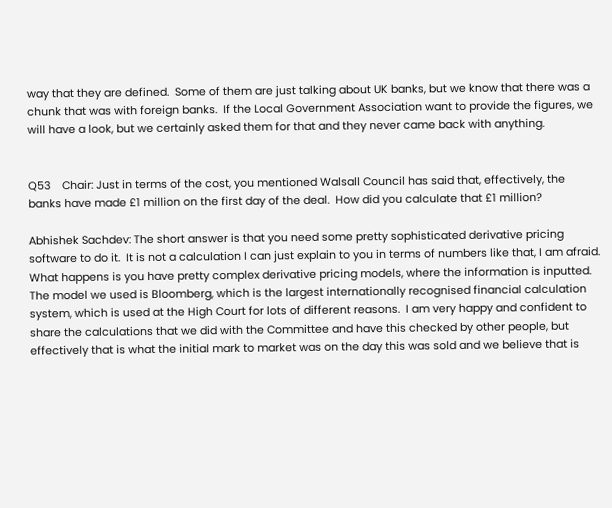way that they are defined.  Some of them are just talking about UK banks, but we know that there was a chunk that was with foreign banks.  If the Local Government Association want to provide the figures, we will have a look, but we certainly asked them for that and they never came back with anything.


Q53    Chair: Just in terms of the cost, you mentioned Walsall Council has said that, effectively, the banks have made £1 million on the first day of the deal.  How did you calculate that £1 million?

Abhishek Sachdev: The short answer is that you need some pretty sophisticated derivative pricing software to do it.  It is not a calculation I can just explain to you in terms of numbers like that, I am afraid.  What happens is you have pretty complex derivative pricing models, where the information is inputted.  The model we used is Bloomberg, which is the largest internationally recognised financial calculation system, which is used at the High Court for lots of different reasons.  I am very happy and confident to share the calculations that we did with the Committee and have this checked by other people, but effectively that is what the initial mark to market was on the day this was sold and we believe that is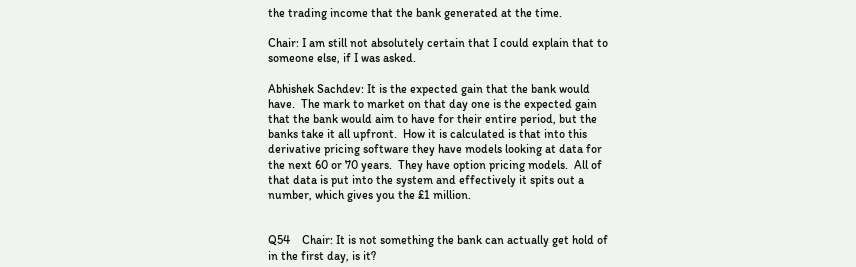the trading income that the bank generated at the time.

Chair: I am still not absolutely certain that I could explain that to someone else, if I was asked.

Abhishek Sachdev: It is the expected gain that the bank would have.  The mark to market on that day one is the expected gain that the bank would aim to have for their entire period, but the banks take it all upfront.  How it is calculated is that into this derivative pricing software they have models looking at data for the next 60 or 70 years.  They have option pricing models.  All of that data is put into the system and effectively it spits out a number, which gives you the £1 million.


Q54    Chair: It is not something the bank can actually get hold of in the first day, is it?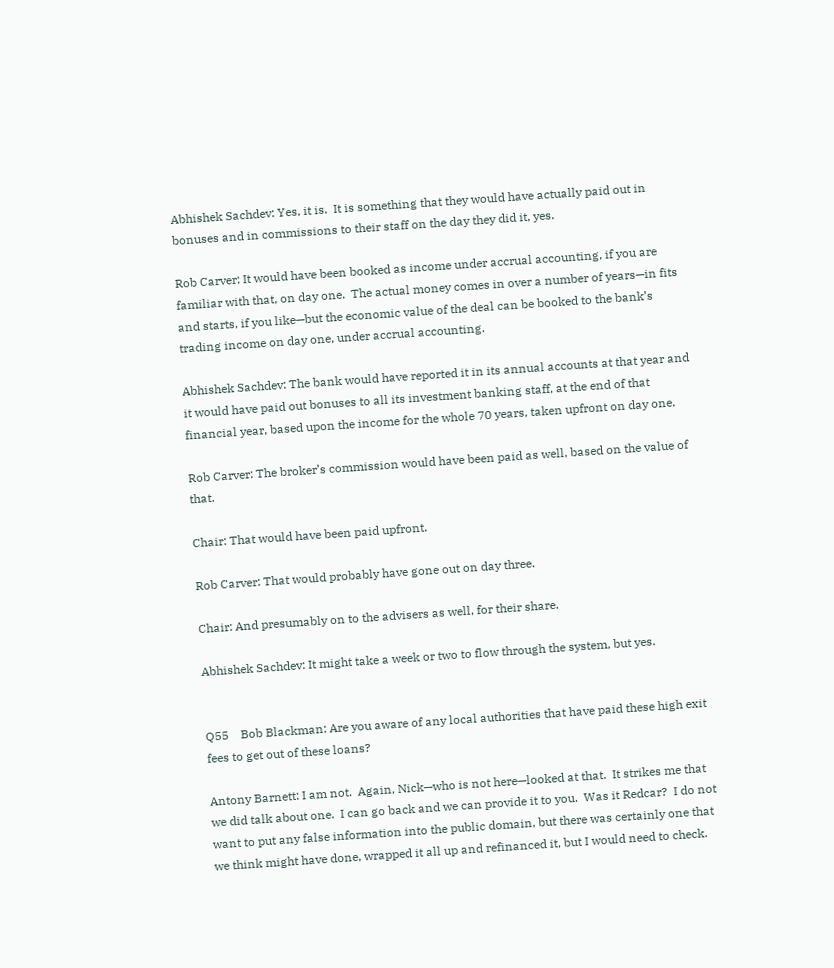Abhishek Sachdev: Yes, it is.  It is something that they would have actually paid out in bonuses and in commissions to their staff on the day they did it, yes.

Rob Carver: It would have been booked as income under accrual accounting, if you are familiar with that, on day one.  The actual money comes in over a number of years—in fits and starts, if you like—but the economic value of the deal can be booked to the bank’s trading income on day one, under accrual accounting.

Abhishek Sachdev: The bank would have reported it in its annual accounts at that year and it would have paid out bonuses to all its investment banking staff, at the end of that financial year, based upon the income for the whole 70 years, taken upfront on day one.

Rob Carver: The broker’s commission would have been paid as well, based on the value of that.

Chair: That would have been paid upfront.

Rob Carver: That would probably have gone out on day three.

Chair: And presumably on to the advisers as well, for their share.

Abhishek Sachdev: It might take a week or two to flow through the system, but yes.


Q55    Bob Blackman: Are you aware of any local authorities that have paid these high exit fees to get out of these loans?

Antony Barnett: I am not.  Again, Nick—who is not here—looked at that.  It strikes me that we did talk about one.  I can go back and we can provide it to you.  Was it Redcar?  I do not want to put any false information into the public domain, but there was certainly one that we think might have done, wrapped it all up and refinanced it, but I would need to check.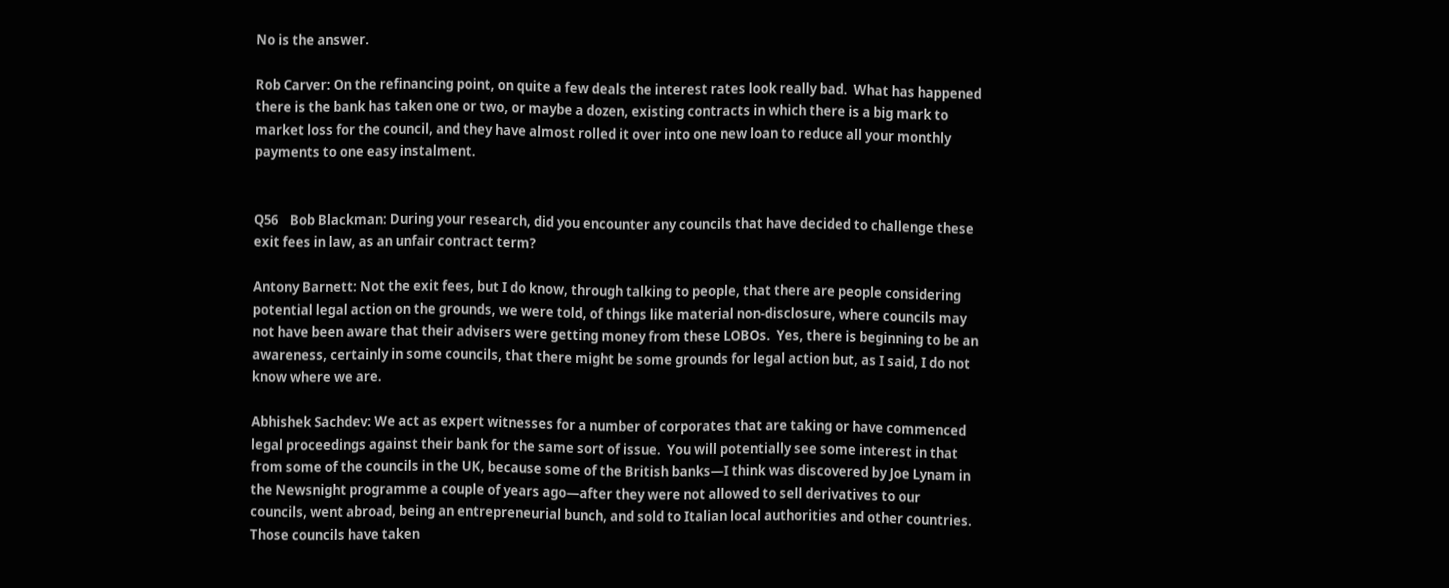No is the answer.

Rob Carver: On the refinancing point, on quite a few deals the interest rates look really bad.  What has happened there is the bank has taken one or two, or maybe a dozen, existing contracts in which there is a big mark to market loss for the council, and they have almost rolled it over into one new loan to reduce all your monthly payments to one easy instalment.


Q56    Bob Blackman: During your research, did you encounter any councils that have decided to challenge these exit fees in law, as an unfair contract term?

Antony Barnett: Not the exit fees, but I do know, through talking to people, that there are people considering potential legal action on the grounds, we were told, of things like material non‑disclosure, where councils may not have been aware that their advisers were getting money from these LOBOs.  Yes, there is beginning to be an awareness, certainly in some councils, that there might be some grounds for legal action but, as I said, I do not know where we are.

Abhishek Sachdev: We act as expert witnesses for a number of corporates that are taking or have commenced legal proceedings against their bank for the same sort of issue.  You will potentially see some interest in that from some of the councils in the UK, because some of the British banks—I think was discovered by Joe Lynam in the Newsnight programme a couple of years ago—after they were not allowed to sell derivatives to our councils, went abroad, being an entrepreneurial bunch, and sold to Italian local authorities and other countries.  Those councils have taken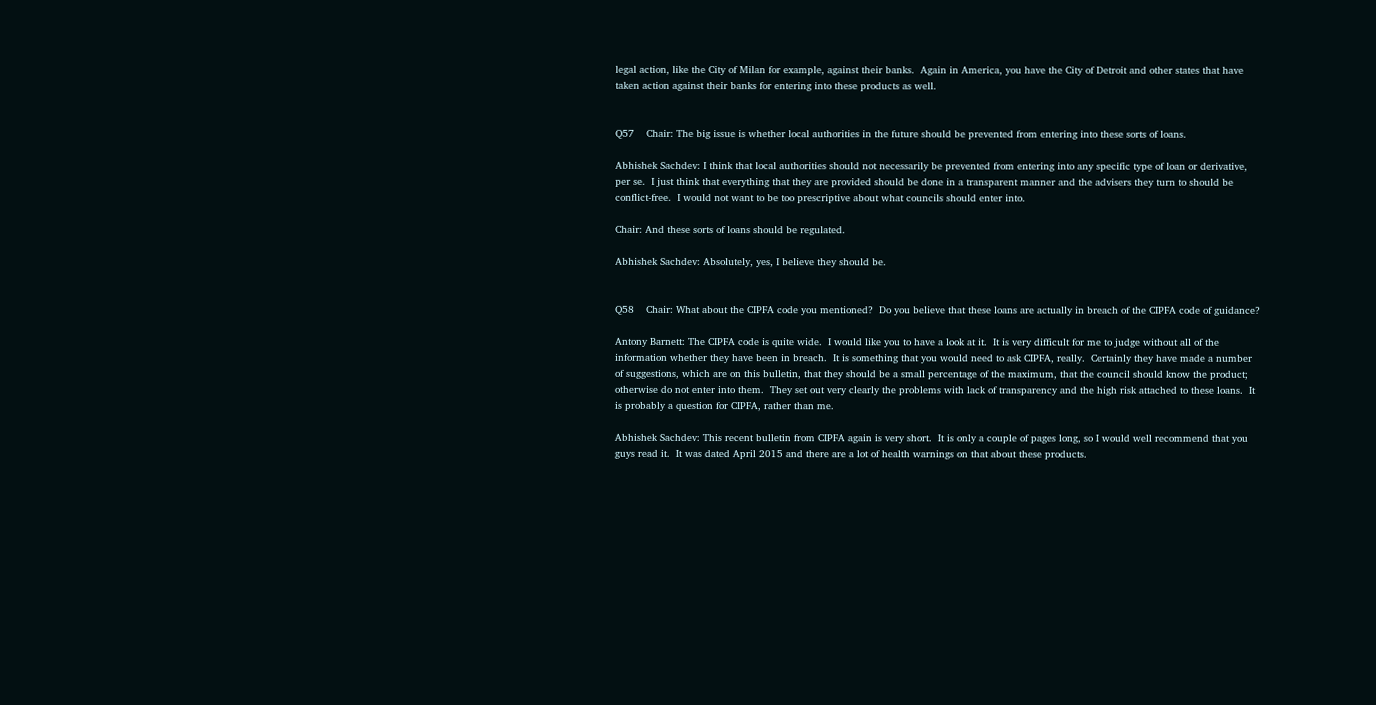legal action, like the City of Milan for example, against their banks.  Again in America, you have the City of Detroit and other states that have taken action against their banks for entering into these products as well.


Q57    Chair: The big issue is whether local authorities in the future should be prevented from entering into these sorts of loans.

Abhishek Sachdev: I think that local authorities should not necessarily be prevented from entering into any specific type of loan or derivative, per se.  I just think that everything that they are provided should be done in a transparent manner and the advisers they turn to should be conflict‑free.  I would not want to be too prescriptive about what councils should enter into.

Chair: And these sorts of loans should be regulated.

Abhishek Sachdev: Absolutely, yes, I believe they should be.


Q58    Chair: What about the CIPFA code you mentioned?  Do you believe that these loans are actually in breach of the CIPFA code of guidance?

Antony Barnett: The CIPFA code is quite wide.  I would like you to have a look at it.  It is very difficult for me to judge without all of the information whether they have been in breach.  It is something that you would need to ask CIPFA, really.  Certainly they have made a number of suggestions, which are on this bulletin, that they should be a small percentage of the maximum, that the council should know the product; otherwise do not enter into them.  They set out very clearly the problems with lack of transparency and the high risk attached to these loans.  It is probably a question for CIPFA, rather than me.

Abhishek Sachdev: This recent bulletin from CIPFA again is very short.  It is only a couple of pages long, so I would well recommend that you guys read it.  It was dated April 2015 and there are a lot of health warnings on that about these products.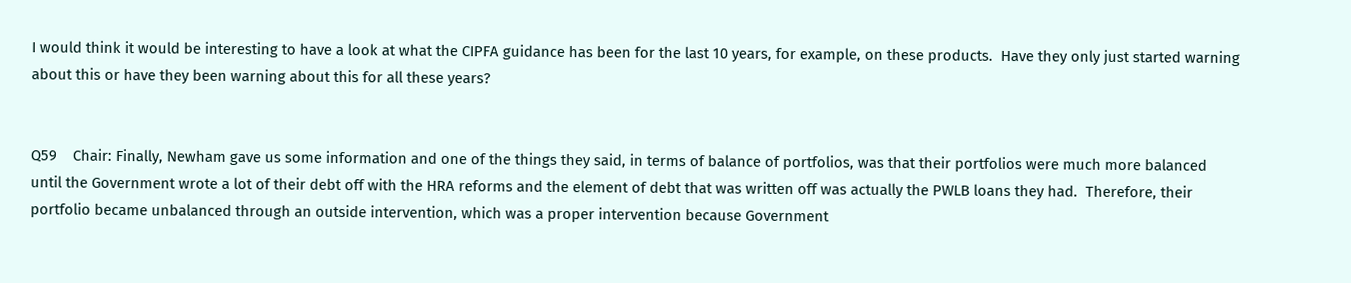I would think it would be interesting to have a look at what the CIPFA guidance has been for the last 10 years, for example, on these products.  Have they only just started warning about this or have they been warning about this for all these years?


Q59    Chair: Finally, Newham gave us some information and one of the things they said, in terms of balance of portfolios, was that their portfolios were much more balanced until the Government wrote a lot of their debt off with the HRA reforms and the element of debt that was written off was actually the PWLB loans they had.  Therefore, their portfolio became unbalanced through an outside intervention, which was a proper intervention because Government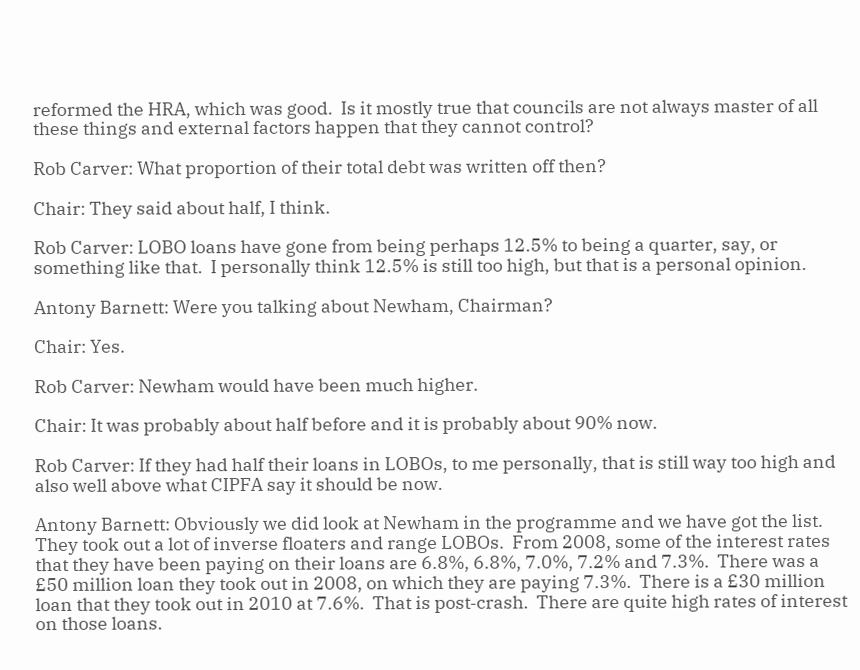reformed the HRA, which was good.  Is it mostly true that councils are not always master of all these things and external factors happen that they cannot control?

Rob Carver: What proportion of their total debt was written off then?

Chair: They said about half, I think.

Rob Carver: LOBO loans have gone from being perhaps 12.5% to being a quarter, say, or something like that.  I personally think 12.5% is still too high, but that is a personal opinion.

Antony Barnett: Were you talking about Newham, Chairman?

Chair: Yes.

Rob Carver: Newham would have been much higher.

Chair: It was probably about half before and it is probably about 90% now.

Rob Carver: If they had half their loans in LOBOs, to me personally, that is still way too high and also well above what CIPFA say it should be now.

Antony Barnett: Obviously we did look at Newham in the programme and we have got the list.  They took out a lot of inverse floaters and range LOBOs.  From 2008, some of the interest rates that they have been paying on their loans are 6.8%, 6.8%, 7.0%, 7.2% and 7.3%.  There was a £50 million loan they took out in 2008, on which they are paying 7.3%.  There is a £30 million loan that they took out in 2010 at 7.6%.  That is post‑crash.  There are quite high rates of interest on those loans.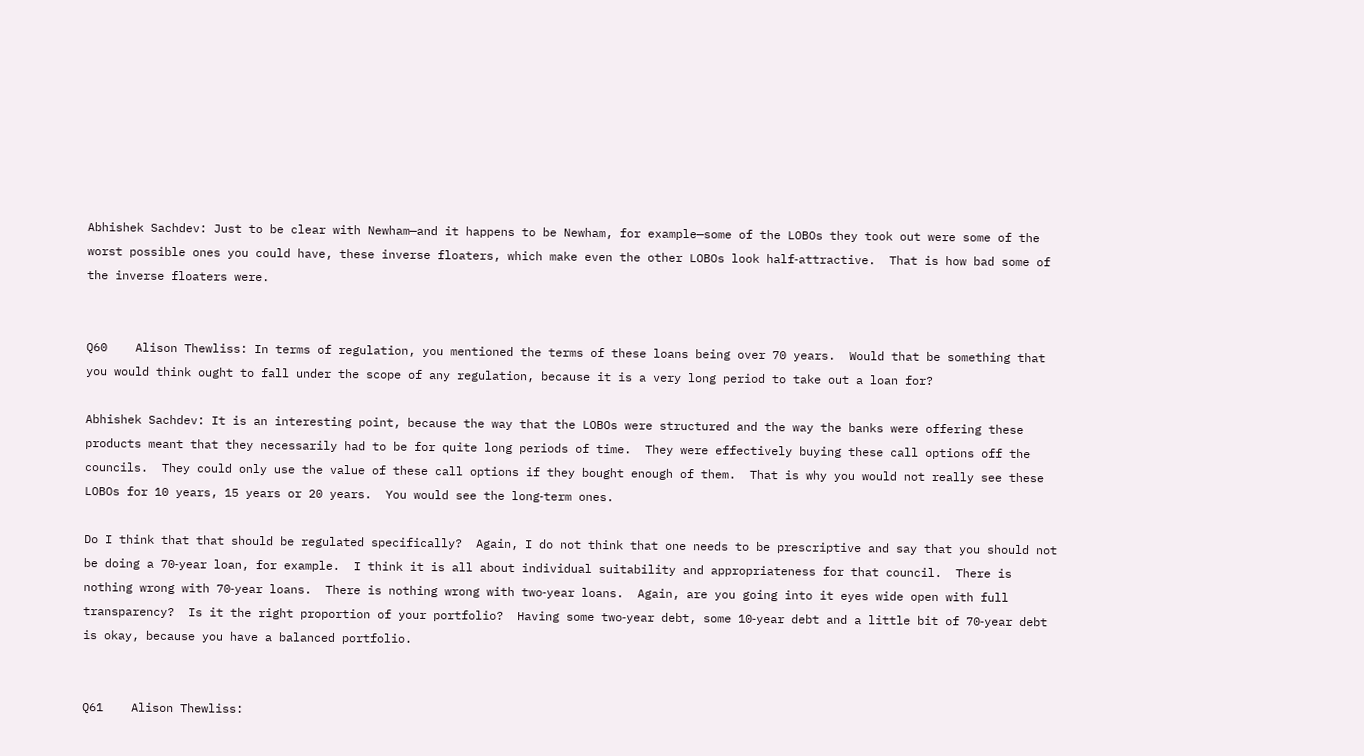Abhishek Sachdev: Just to be clear with Newham—and it happens to be Newham, for example—some of the LOBOs they took out were some of the worst possible ones you could have, these inverse floaters, which make even the other LOBOs look half‑attractive.  That is how bad some of the inverse floaters were.


Q60    Alison Thewliss: In terms of regulation, you mentioned the terms of these loans being over 70 years.  Would that be something that you would think ought to fall under the scope of any regulation, because it is a very long period to take out a loan for?

Abhishek Sachdev: It is an interesting point, because the way that the LOBOs were structured and the way the banks were offering these products meant that they necessarily had to be for quite long periods of time.  They were effectively buying these call options off the councils.  They could only use the value of these call options if they bought enough of them.  That is why you would not really see these LOBOs for 10 years, 15 years or 20 years.  You would see the long‑term ones.

Do I think that that should be regulated specifically?  Again, I do not think that one needs to be prescriptive and say that you should not be doing a 70‑year loan, for example.  I think it is all about individual suitability and appropriateness for that council.  There is nothing wrong with 70‑year loans.  There is nothing wrong with two‑year loans.  Again, are you going into it eyes wide open with full transparency?  Is it the right proportion of your portfolio?  Having some two‑year debt, some 10‑year debt and a little bit of 70‑year debt is okay, because you have a balanced portfolio.


Q61    Alison Thewliss: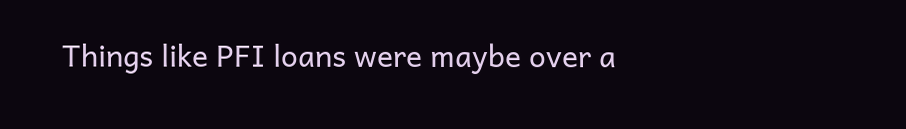Things like PFI loans were maybe over a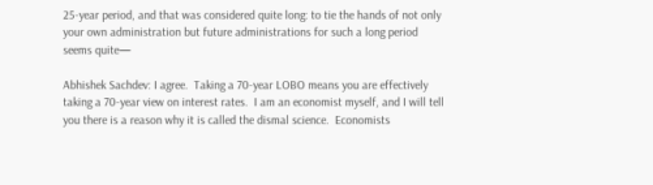25‑year period, and that was considered quite long: to tie the hands of not only your own administration but future administrations for such a long period seems quite—

Abhishek Sachdev: I agree.  Taking a 70‑year LOBO means you are effectively taking a 70‑year view on interest rates.  I am an economist myself, and I will tell you there is a reason why it is called the dismal science.  Economists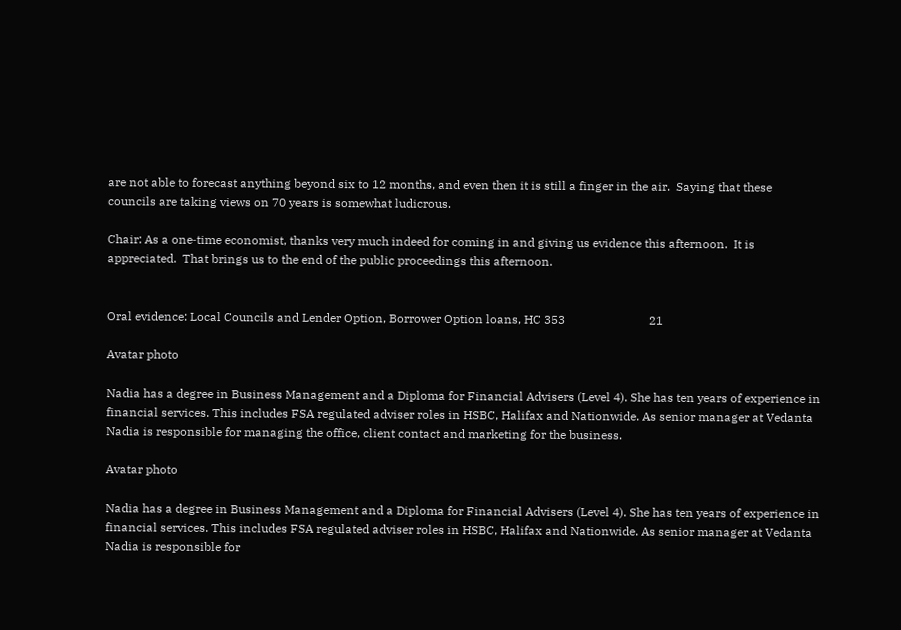are not able to forecast anything beyond six to 12 months, and even then it is still a finger in the air.  Saying that these councils are taking views on 70 years is somewhat ludicrous.

Chair: As a one‑time economist, thanks very much indeed for coming in and giving us evidence this afternoon.  It is appreciated.  That brings us to the end of the public proceedings this afternoon.


Oral evidence: Local Councils and Lender Option, Borrower Option loans, HC 353                            21

Avatar photo

Nadia has a degree in Business Management and a Diploma for Financial Advisers (Level 4). She has ten years of experience in financial services. This includes FSA regulated adviser roles in HSBC, Halifax and Nationwide. As senior manager at Vedanta Nadia is responsible for managing the office, client contact and marketing for the business.

Avatar photo

Nadia has a degree in Business Management and a Diploma for Financial Advisers (Level 4). She has ten years of experience in financial services. This includes FSA regulated adviser roles in HSBC, Halifax and Nationwide. As senior manager at Vedanta Nadia is responsible for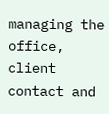managing the office, client contact and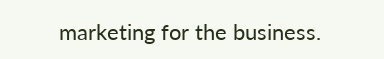marketing for the business.